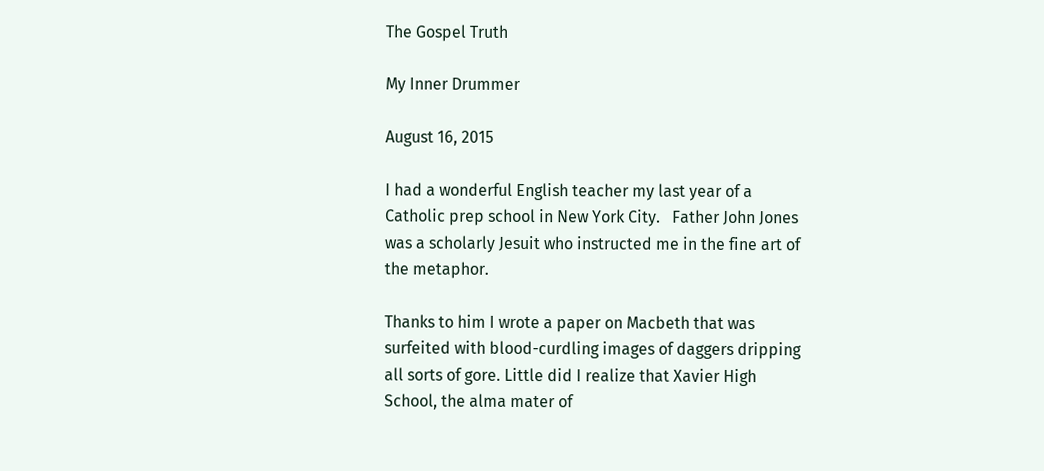The Gospel Truth

My Inner Drummer

August 16, 2015

I had a wonderful English teacher my last year of a Catholic prep school in New York City.   Father John Jones was a scholarly Jesuit who instructed me in the fine art of the metaphor.

Thanks to him I wrote a paper on Macbeth that was surfeited with blood-curdling images of daggers dripping all sorts of gore. Little did I realize that Xavier High School, the alma mater of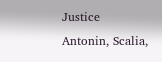Justice Antonin, Scalia,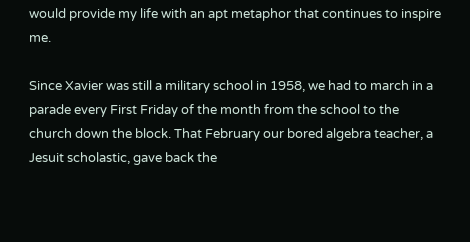would provide my life with an apt metaphor that continues to inspire me.

Since Xavier was still a military school in 1958, we had to march in a parade every First Friday of the month from the school to the church down the block. That February our bored algebra teacher, a Jesuit scholastic, gave back the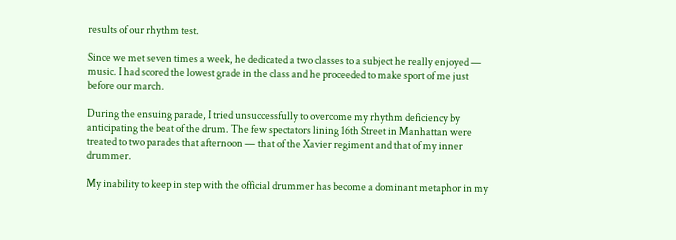results of our rhythm test.

Since we met seven times a week, he dedicated a two classes to a subject he really enjoyed — music. I had scored the lowest grade in the class and he proceeded to make sport of me just before our march.

During the ensuing parade, I tried unsuccessfully to overcome my rhythm deficiency by anticipating the beat of the drum. The few spectators lining 16th Street in Manhattan were treated to two parades that afternoon — that of the Xavier regiment and that of my inner drummer.

My inability to keep in step with the official drummer has become a dominant metaphor in my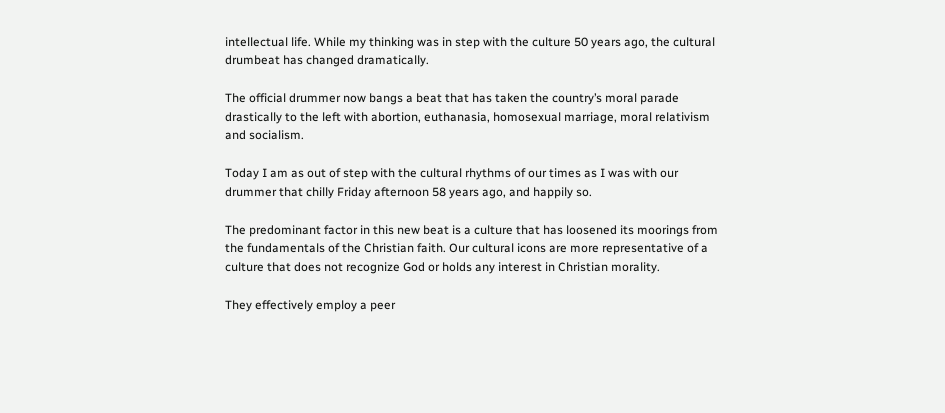intellectual life. While my thinking was in step with the culture 50 years ago, the cultural drumbeat has changed dramatically.

The official drummer now bangs a beat that has taken the country’s moral parade drastically to the left with abortion, euthanasia, homosexual marriage, moral relativism and socialism.

Today I am as out of step with the cultural rhythms of our times as I was with our drummer that chilly Friday afternoon 58 years ago, and happily so.

The predominant factor in this new beat is a culture that has loosened its moorings from the fundamentals of the Christian faith. Our cultural icons are more representative of a culture that does not recognize God or holds any interest in Christian morality.

They effectively employ a peer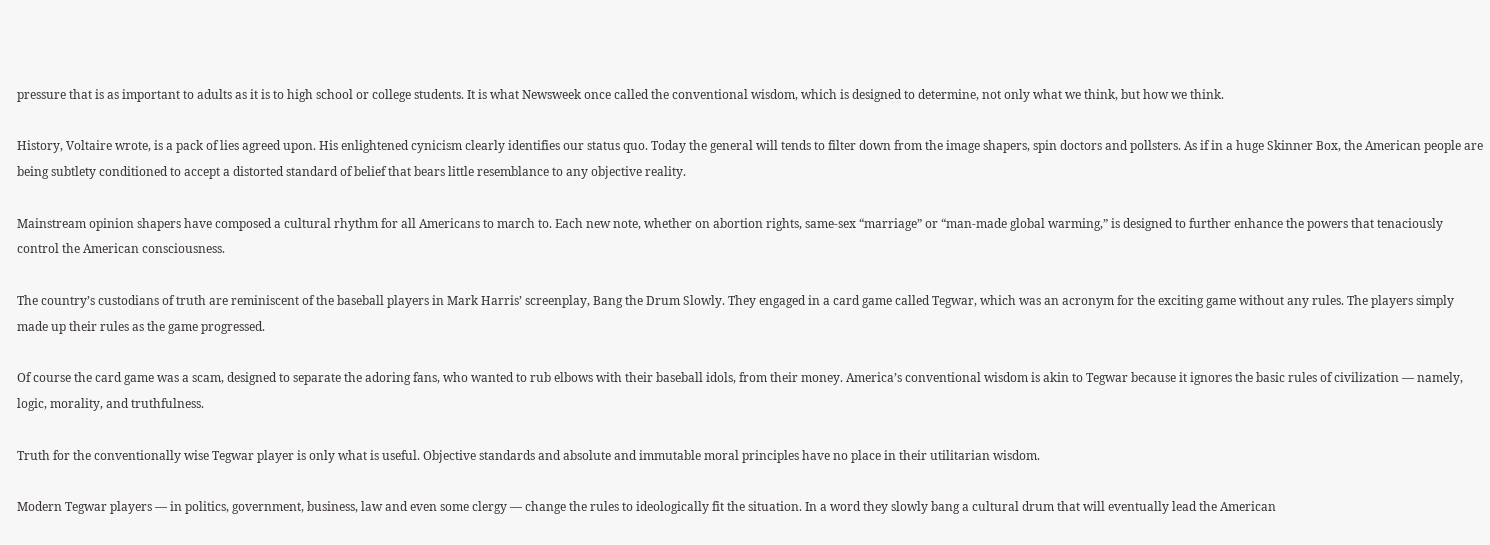pressure that is as important to adults as it is to high school or college students. It is what Newsweek once called the conventional wisdom, which is designed to determine, not only what we think, but how we think.

History, Voltaire wrote, is a pack of lies agreed upon. His enlightened cynicism clearly identifies our status quo. Today the general will tends to filter down from the image shapers, spin doctors and pollsters. As if in a huge Skinner Box, the American people are being subtlety conditioned to accept a distorted standard of belief that bears little resemblance to any objective reality.

Mainstream opinion shapers have composed a cultural rhythm for all Americans to march to. Each new note, whether on abortion rights, same-sex “marriage” or “man-made global warming,” is designed to further enhance the powers that tenaciously control the American consciousness.

The country’s custodians of truth are reminiscent of the baseball players in Mark Harris’ screenplay, Bang the Drum Slowly. They engaged in a card game called Tegwar, which was an acronym for the exciting game without any rules. The players simply made up their rules as the game progressed.

Of course the card game was a scam, designed to separate the adoring fans, who wanted to rub elbows with their baseball idols, from their money. America’s conventional wisdom is akin to Tegwar because it ignores the basic rules of civilization — namely, logic, morality, and truthfulness.

Truth for the conventionally wise Tegwar player is only what is useful. Objective standards and absolute and immutable moral principles have no place in their utilitarian wisdom.

Modern Tegwar players — in politics, government, business, law and even some clergy — change the rules to ideologically fit the situation. In a word they slowly bang a cultural drum that will eventually lead the American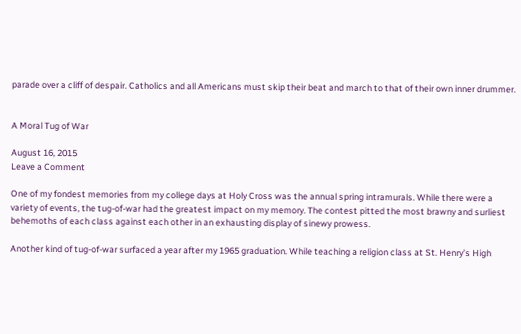parade over a cliff of despair. Catholics and all Americans must skip their beat and march to that of their own inner drummer.


A Moral Tug of War

August 16, 2015
Leave a Comment

One of my fondest memories from my college days at Holy Cross was the annual spring intramurals. While there were a variety of events, the tug-of-war had the greatest impact on my memory. The contest pitted the most brawny and surliest behemoths of each class against each other in an exhausting display of sinewy prowess.

Another kind of tug-of-war surfaced a year after my 1965 graduation. While teaching a religion class at St. Henry’s High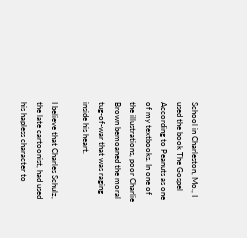School in Charleston, Mo., I used the book The Gospel According to Peanuts as one of my textbooks. In one of the illustrations, poor Charlie Brown bemoaned the moral tug-of-war that was raging inside his heart.

I believe that Charles Schulz, the late cartoonist, had used his hapless character to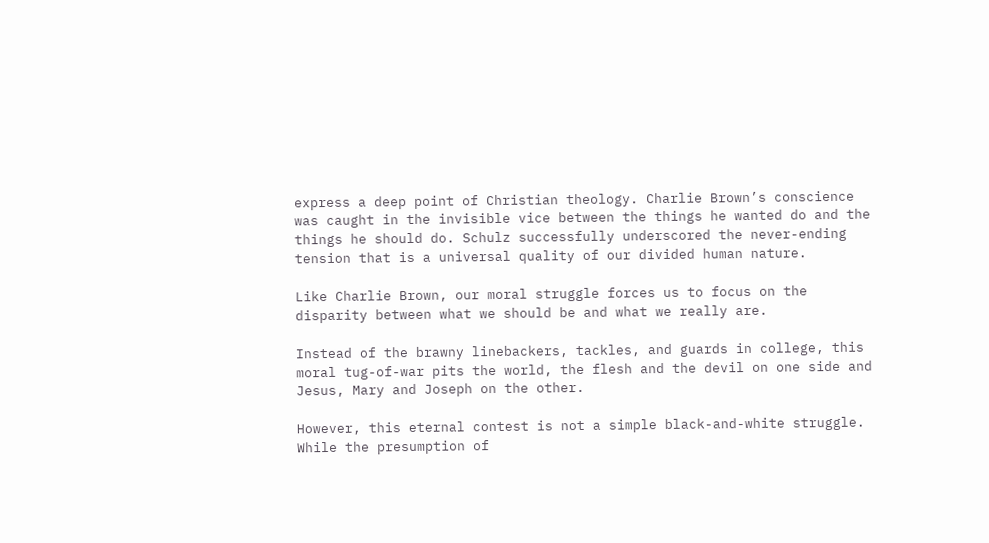express a deep point of Christian theology. Charlie Brown’s conscience was caught in the invisible vice between the things he wanted do and the things he should do. Schulz successfully underscored the never-ending tension that is a universal quality of our divided human nature.

Like Charlie Brown, our moral struggle forces us to focus on the disparity between what we should be and what we really are.

Instead of the brawny linebackers, tackles, and guards in college, this moral tug-of-war pits the world, the flesh and the devil on one side and Jesus, Mary and Joseph on the other.

However, this eternal contest is not a simple black-and-white struggle. While the presumption of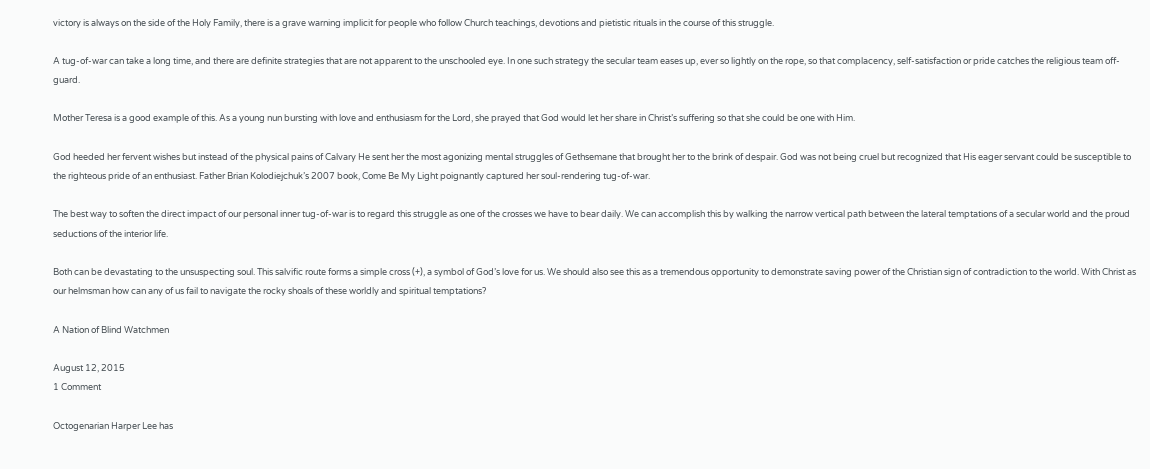victory is always on the side of the Holy Family, there is a grave warning implicit for people who follow Church teachings, devotions and pietistic rituals in the course of this struggle.

A tug-of-war can take a long time, and there are definite strategies that are not apparent to the unschooled eye. In one such strategy the secular team eases up, ever so lightly on the rope, so that complacency, self-satisfaction or pride catches the religious team off-guard.

Mother Teresa is a good example of this. As a young nun bursting with love and enthusiasm for the Lord, she prayed that God would let her share in Christ’s suffering so that she could be one with Him.

God heeded her fervent wishes but instead of the physical pains of Calvary He sent her the most agonizing mental struggles of Gethsemane that brought her to the brink of despair. God was not being cruel but recognized that His eager servant could be susceptible to the righteous pride of an enthusiast. Father Brian Kolodiejchuk’s 2007 book, Come Be My Light poignantly captured her soul-rendering tug-of-war.

The best way to soften the direct impact of our personal inner tug-of-war is to regard this struggle as one of the crosses we have to bear daily. We can accomplish this by walking the narrow vertical path between the lateral temptations of a secular world and the proud seductions of the interior life.

Both can be devastating to the unsuspecting soul. This salvific route forms a simple cross (+), a symbol of God’s love for us. We should also see this as a tremendous opportunity to demonstrate saving power of the Christian sign of contradiction to the world. With Christ as our helmsman how can any of us fail to navigate the rocky shoals of these worldly and spiritual temptations?

A Nation of Blind Watchmen

August 12, 2015
1 Comment

Octogenarian Harper Lee has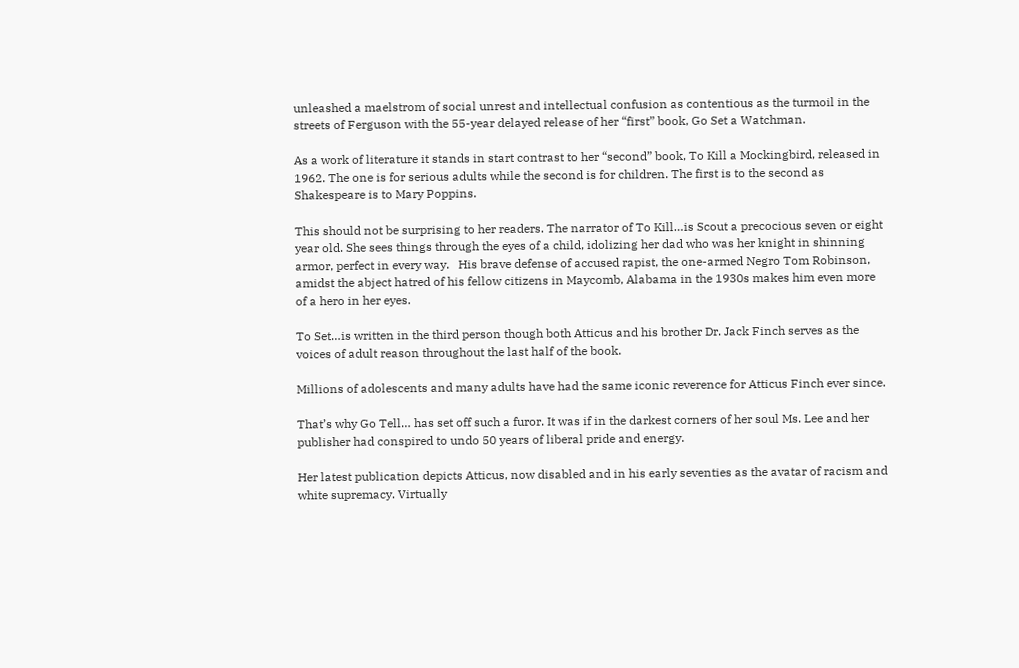unleashed a maelstrom of social unrest and intellectual confusion as contentious as the turmoil in the streets of Ferguson with the 55-year delayed release of her “first” book, Go Set a Watchman.

As a work of literature it stands in start contrast to her “second” book, To Kill a Mockingbird, released in 1962. The one is for serious adults while the second is for children. The first is to the second as Shakespeare is to Mary Poppins.

This should not be surprising to her readers. The narrator of To Kill…is Scout a precocious seven or eight year old. She sees things through the eyes of a child, idolizing her dad who was her knight in shinning armor, perfect in every way.   His brave defense of accused rapist, the one-armed Negro Tom Robinson, amidst the abject hatred of his fellow citizens in Maycomb, Alabama in the 1930s makes him even more of a hero in her eyes.

To Set…is written in the third person though both Atticus and his brother Dr. Jack Finch serves as the voices of adult reason throughout the last half of the book.

Millions of adolescents and many adults have had the same iconic reverence for Atticus Finch ever since.

That’s why Go Tell… has set off such a furor. It was if in the darkest corners of her soul Ms. Lee and her publisher had conspired to undo 50 years of liberal pride and energy.

Her latest publication depicts Atticus, now disabled and in his early seventies as the avatar of racism and white supremacy. Virtually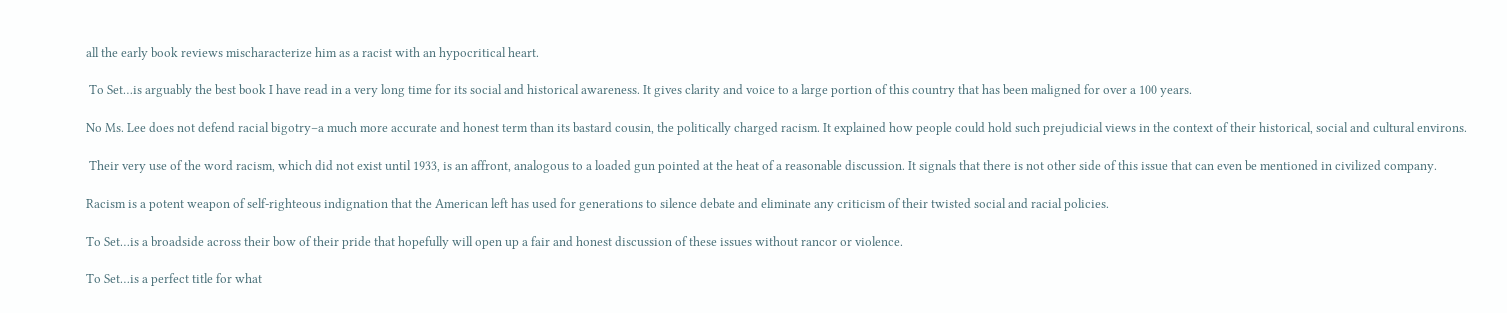all the early book reviews mischaracterize him as a racist with an hypocritical heart.

 To Set…is arguably the best book I have read in a very long time for its social and historical awareness. It gives clarity and voice to a large portion of this country that has been maligned for over a 100 years.

No Ms. Lee does not defend racial bigotry–a much more accurate and honest term than its bastard cousin, the politically charged racism. It explained how people could hold such prejudicial views in the context of their historical, social and cultural environs.

 Their very use of the word racism, which did not exist until 1933, is an affront, analogous to a loaded gun pointed at the heat of a reasonable discussion. It signals that there is not other side of this issue that can even be mentioned in civilized company.

Racism is a potent weapon of self-righteous indignation that the American left has used for generations to silence debate and eliminate any criticism of their twisted social and racial policies.

To Set…is a broadside across their bow of their pride that hopefully will open up a fair and honest discussion of these issues without rancor or violence.

To Set…is a perfect title for what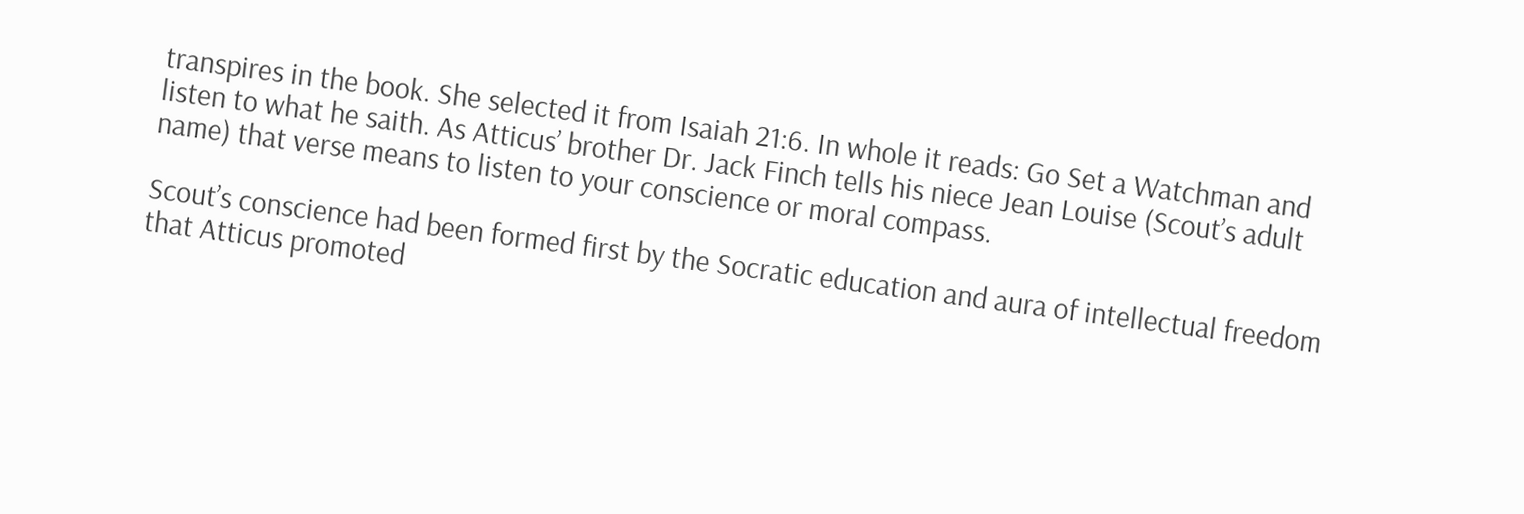transpires in the book. She selected it from Isaiah 21:6. In whole it reads: Go Set a Watchman and listen to what he saith. As Atticus’ brother Dr. Jack Finch tells his niece Jean Louise (Scout’s adult name) that verse means to listen to your conscience or moral compass.

Scout’s conscience had been formed first by the Socratic education and aura of intellectual freedom that Atticus promoted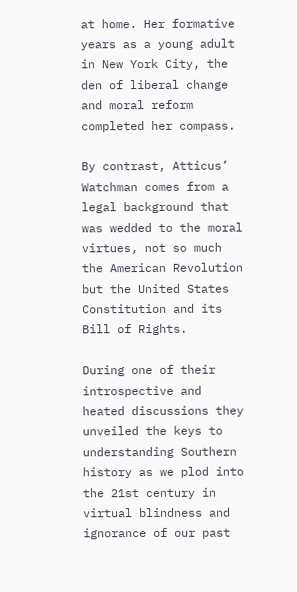at home. Her formative years as a young adult in New York City, the den of liberal change and moral reform completed her compass.

By contrast, Atticus’ Watchman comes from a legal background that was wedded to the moral virtues, not so much the American Revolution but the United States Constitution and its Bill of Rights.

During one of their introspective and heated discussions they unveiled the keys to understanding Southern history as we plod into the 21st century in virtual blindness and ignorance of our past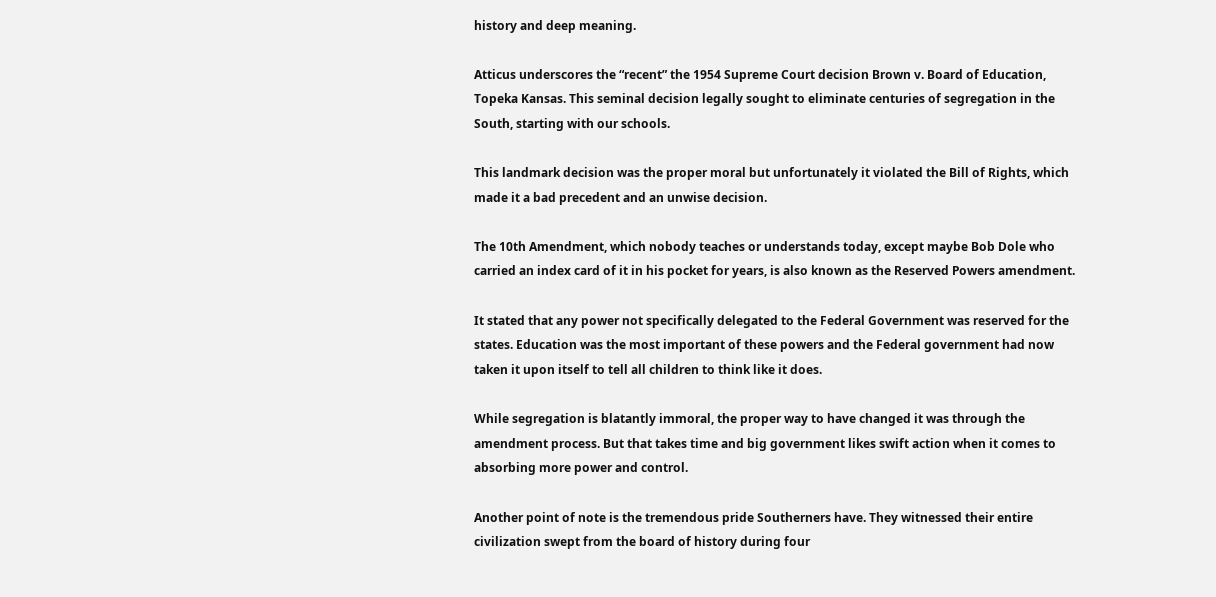history and deep meaning.

Atticus underscores the “recent” the 1954 Supreme Court decision Brown v. Board of Education, Topeka Kansas. This seminal decision legally sought to eliminate centuries of segregation in the South, starting with our schools.

This landmark decision was the proper moral but unfortunately it violated the Bill of Rights, which made it a bad precedent and an unwise decision.

The 10th Amendment, which nobody teaches or understands today, except maybe Bob Dole who carried an index card of it in his pocket for years, is also known as the Reserved Powers amendment.

It stated that any power not specifically delegated to the Federal Government was reserved for the states. Education was the most important of these powers and the Federal government had now taken it upon itself to tell all children to think like it does.

While segregation is blatantly immoral, the proper way to have changed it was through the amendment process. But that takes time and big government likes swift action when it comes to absorbing more power and control.

Another point of note is the tremendous pride Southerners have. They witnessed their entire civilization swept from the board of history during four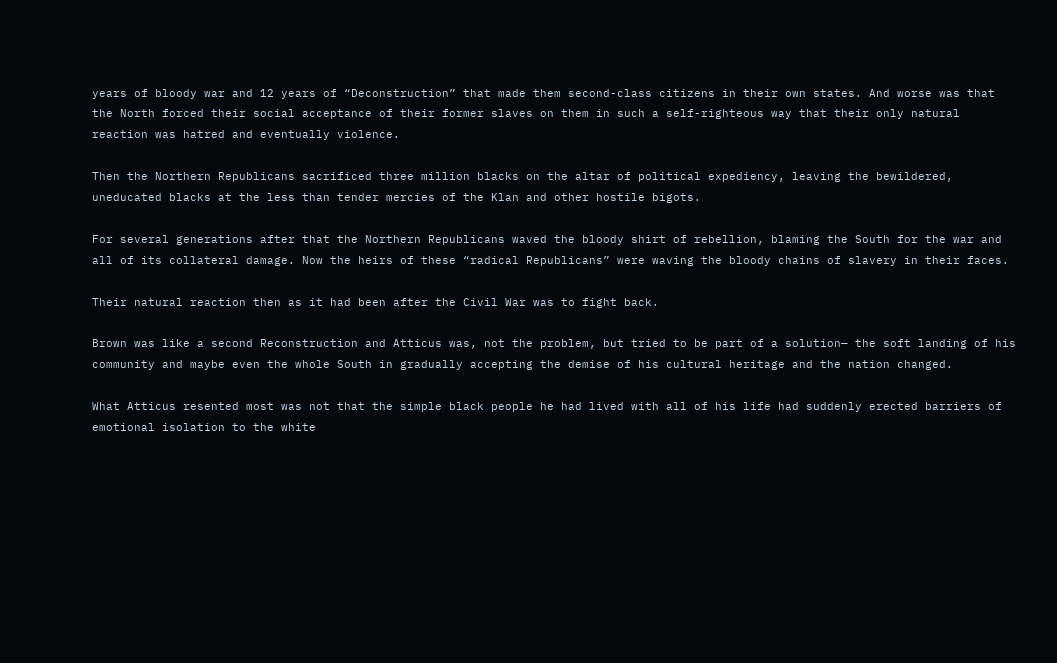years of bloody war and 12 years of “Deconstruction” that made them second-class citizens in their own states. And worse was that the North forced their social acceptance of their former slaves on them in such a self-righteous way that their only natural reaction was hatred and eventually violence.

Then the Northern Republicans sacrificed three million blacks on the altar of political expediency, leaving the bewildered, uneducated blacks at the less than tender mercies of the Klan and other hostile bigots.

For several generations after that the Northern Republicans waved the bloody shirt of rebellion, blaming the South for the war and all of its collateral damage. Now the heirs of these “radical Republicans” were waving the bloody chains of slavery in their faces.

Their natural reaction then as it had been after the Civil War was to fight back.

Brown was like a second Reconstruction and Atticus was, not the problem, but tried to be part of a solution— the soft landing of his community and maybe even the whole South in gradually accepting the demise of his cultural heritage and the nation changed.

What Atticus resented most was not that the simple black people he had lived with all of his life had suddenly erected barriers of emotional isolation to the white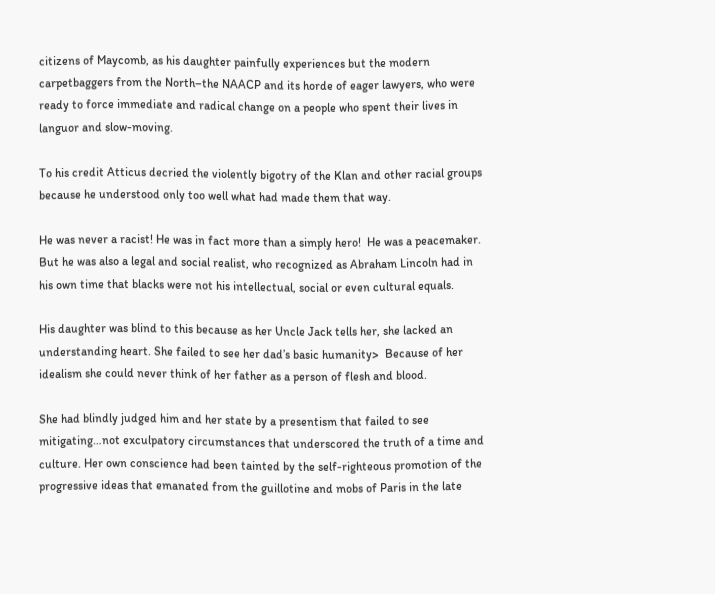citizens of Maycomb, as his daughter painfully experiences but the modern carpetbaggers from the North–the NAACP and its horde of eager lawyers, who were ready to force immediate and radical change on a people who spent their lives in languor and slow-moving.

To his credit Atticus decried the violently bigotry of the Klan and other racial groups because he understood only too well what had made them that way.

He was never a racist! He was in fact more than a simply hero!  He was a peacemaker.   But he was also a legal and social realist, who recognized as Abraham Lincoln had in his own time that blacks were not his intellectual, social or even cultural equals.

His daughter was blind to this because as her Uncle Jack tells her, she lacked an understanding heart. She failed to see her dad’s basic humanity>  Because of her idealism she could never think of her father as a person of flesh and blood.

She had blindly judged him and her state by a presentism that failed to see mitigating…not exculpatory circumstances that underscored the truth of a time and culture. Her own conscience had been tainted by the self-righteous promotion of the progressive ideas that emanated from the guillotine and mobs of Paris in the late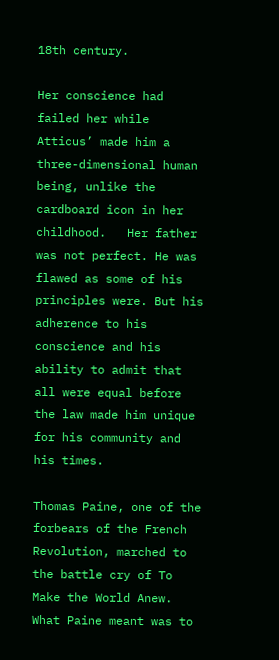18th century.

Her conscience had failed her while Atticus’ made him a three-dimensional human being, unlike the cardboard icon in her childhood.   Her father was not perfect. He was flawed as some of his principles were. But his adherence to his conscience and his ability to admit that all were equal before the law made him unique for his community and his times.

Thomas Paine, one of the forbears of the French Revolution, marched to the battle cry of To Make the World Anew. What Paine meant was to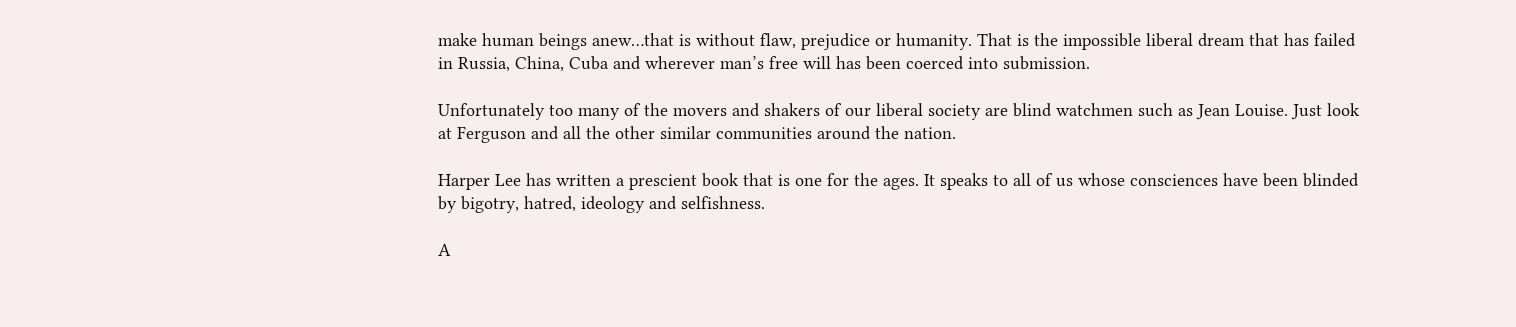make human beings anew…that is without flaw, prejudice or humanity. That is the impossible liberal dream that has failed in Russia, China, Cuba and wherever man’s free will has been coerced into submission.

Unfortunately too many of the movers and shakers of our liberal society are blind watchmen such as Jean Louise. Just look at Ferguson and all the other similar communities around the nation.

Harper Lee has written a prescient book that is one for the ages. It speaks to all of us whose consciences have been blinded by bigotry, hatred, ideology and selfishness.

A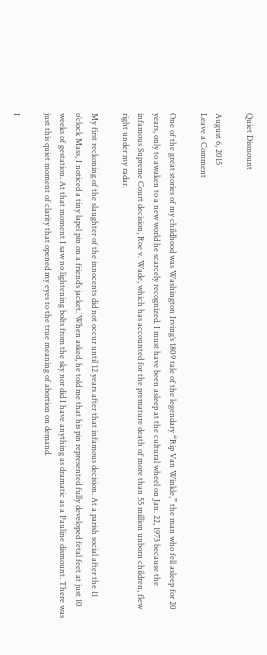Quiet Dismount

August 6, 2015
Leave a Comment

One of the great stories of my childhood was Washington Irving’s 1809 tale of the legendary “Rip Van Winkle,” the man who fell asleep for 20 years, only to awaken to a new world he scarcely recognized. I must have been asleep at the cultural wheel on Jan. 22, 1973 because the infamous Supreme Court decision, Roe v. Wade, which has accounted for the premature death of more than 55 million unborn children, flew right under my radar.

My first reckoning of the slaughter of the innocents did not occur until 12 years after that infamous decision. At a parish social after the 11 o’clock Mass, I noticed a tiny lapel pin on a friend’s jacket. When asked, he told me that his pin represented fully developed fetal feet at just 10 weeks of gestation. At that moment I saw no lightening bolts from the sky nor did I have anything as dramatic as a Pauline dismount. There was just this quiet moment of clarity that opened my eyes to the true meaning of abortion on demand.

I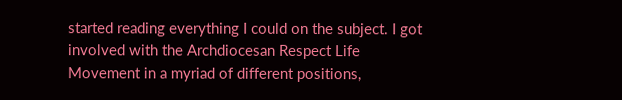started reading everything I could on the subject. I got involved with the Archdiocesan Respect Life Movement in a myriad of different positions,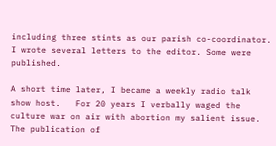including three stints as our parish co-coordinator. I wrote several letters to the editor. Some were published.

A short time later, I became a weekly radio talk show host.   For 20 years I verbally waged the culture war on air with abortion my salient issue. The publication of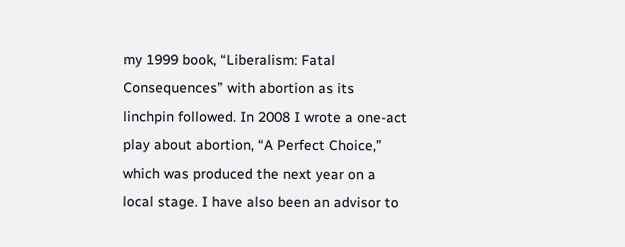my 1999 book, “Liberalism: Fatal Consequences” with abortion as its linchpin followed. In 2008 I wrote a one-act play about abortion, “A Perfect Choice,” which was produced the next year on a local stage. I have also been an advisor to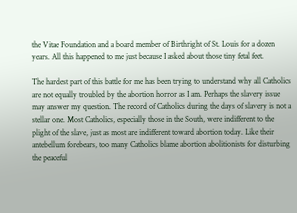the Vitae Foundation and a board member of Birthright of St. Louis for a dozen years. All this happened to me just because I asked about those tiny fetal feet.

The hardest part of this battle for me has been trying to understand why all Catholics are not equally troubled by the abortion horror as I am. Perhaps the slavery issue may answer my question. The record of Catholics during the days of slavery is not a stellar one. Most Catholics, especially those in the South, were indifferent to the plight of the slave, just as most are indifferent toward abortion today. Like their antebellum forebears, too many Catholics blame abortion abolitionists for disturbing the peaceful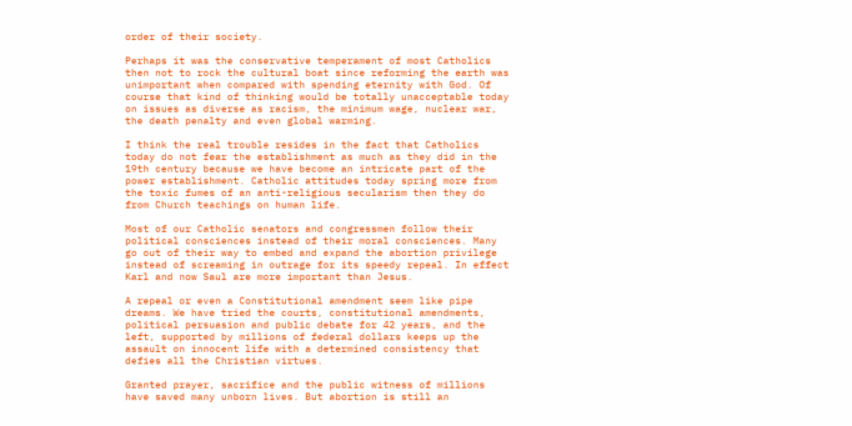order of their society.

Perhaps it was the conservative temperament of most Catholics then not to rock the cultural boat since reforming the earth was unimportant when compared with spending eternity with God. Of course that kind of thinking would be totally unacceptable today on issues as diverse as racism, the minimum wage, nuclear war, the death penalty and even global warming.

I think the real trouble resides in the fact that Catholics today do not fear the establishment as much as they did in the 19th century because we have become an intricate part of the power establishment. Catholic attitudes today spring more from the toxic fumes of an anti-religious secularism then they do from Church teachings on human life.

Most of our Catholic senators and congressmen follow their political consciences instead of their moral consciences. Many go out of their way to embed and expand the abortion privilege instead of screaming in outrage for its speedy repeal. In effect Karl and now Saul are more important than Jesus.

A repeal or even a Constitutional amendment seem like pipe dreams. We have tried the courts, constitutional amendments, political persuasion and public debate for 42 years, and the left, supported by millions of federal dollars keeps up the assault on innocent life with a determined consistency that defies all the Christian virtues.

Granted prayer, sacrifice and the public witness of millions have saved many unborn lives. But abortion is still an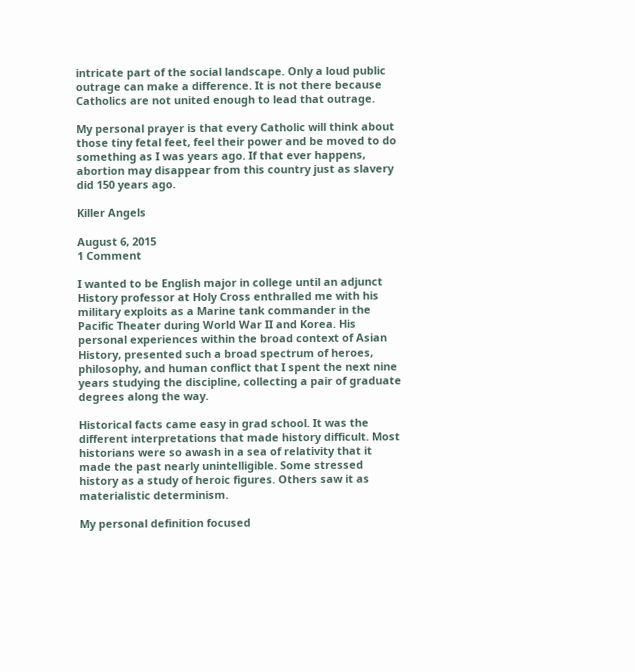intricate part of the social landscape. Only a loud public outrage can make a difference. It is not there because Catholics are not united enough to lead that outrage.

My personal prayer is that every Catholic will think about those tiny fetal feet, feel their power and be moved to do something as I was years ago. If that ever happens, abortion may disappear from this country just as slavery did 150 years ago.

Killer Angels

August 6, 2015
1 Comment

I wanted to be English major in college until an adjunct History professor at Holy Cross enthralled me with his military exploits as a Marine tank commander in the Pacific Theater during World War II and Korea. His personal experiences within the broad context of Asian History, presented such a broad spectrum of heroes, philosophy, and human conflict that I spent the next nine years studying the discipline, collecting a pair of graduate degrees along the way.

Historical facts came easy in grad school. It was the different interpretations that made history difficult. Most historians were so awash in a sea of relativity that it made the past nearly unintelligible. Some stressed history as a study of heroic figures. Others saw it as materialistic determinism.

My personal definition focused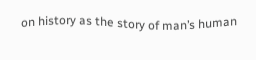on history as the story of man’s human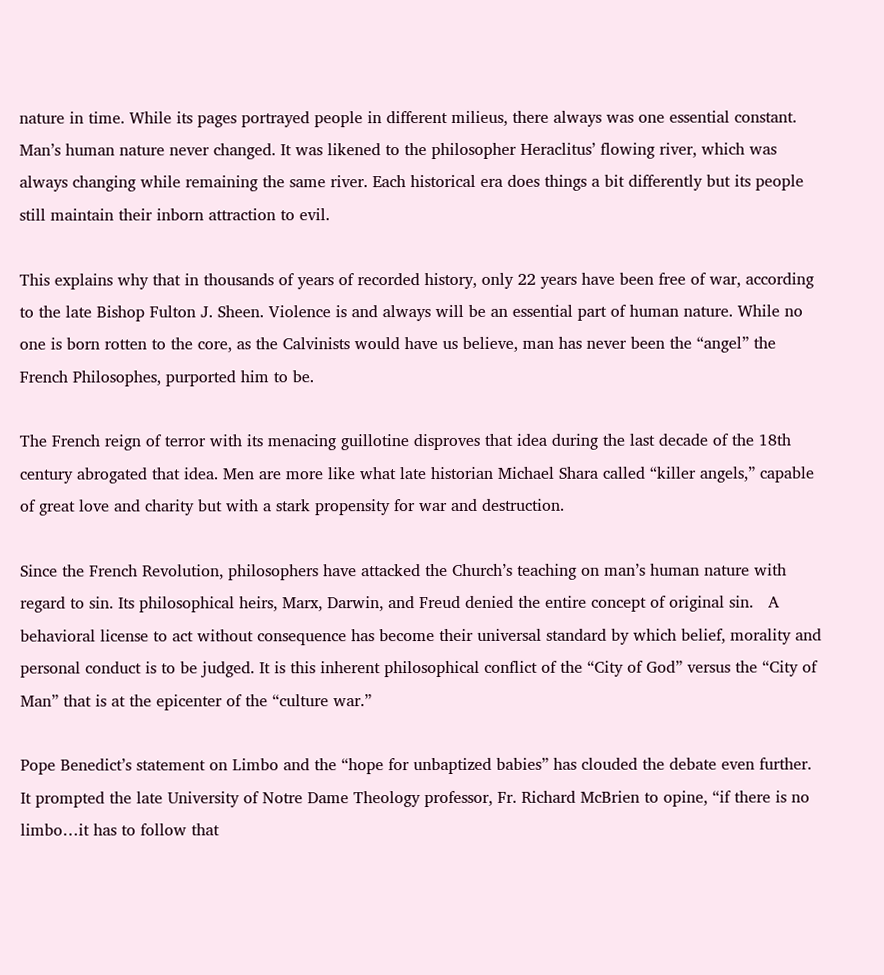nature in time. While its pages portrayed people in different milieus, there always was one essential constant. Man’s human nature never changed. It was likened to the philosopher Heraclitus’ flowing river, which was always changing while remaining the same river. Each historical era does things a bit differently but its people still maintain their inborn attraction to evil.

This explains why that in thousands of years of recorded history, only 22 years have been free of war, according to the late Bishop Fulton J. Sheen. Violence is and always will be an essential part of human nature. While no one is born rotten to the core, as the Calvinists would have us believe, man has never been the “angel” the French Philosophes, purported him to be.

The French reign of terror with its menacing guillotine disproves that idea during the last decade of the 18th century abrogated that idea. Men are more like what late historian Michael Shara called “killer angels,” capable of great love and charity but with a stark propensity for war and destruction.

Since the French Revolution, philosophers have attacked the Church’s teaching on man’s human nature with regard to sin. Its philosophical heirs, Marx, Darwin, and Freud denied the entire concept of original sin.   A behavioral license to act without consequence has become their universal standard by which belief, morality and personal conduct is to be judged. It is this inherent philosophical conflict of the “City of God” versus the “City of Man” that is at the epicenter of the “culture war.”

Pope Benedict’s statement on Limbo and the “hope for unbaptized babies” has clouded the debate even further. It prompted the late University of Notre Dame Theology professor, Fr. Richard McBrien to opine, “if there is no limbo…it has to follow that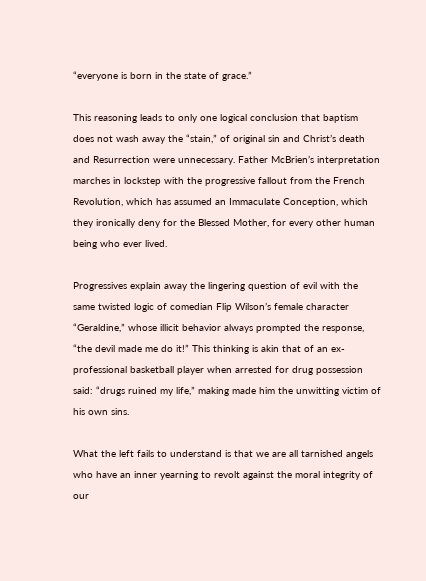“everyone is born in the state of grace.”

This reasoning leads to only one logical conclusion that baptism does not wash away the “stain,” of original sin and Christ’s death and Resurrection were unnecessary. Father McBrien’s interpretation marches in lockstep with the progressive fallout from the French Revolution, which has assumed an Immaculate Conception, which they ironically deny for the Blessed Mother, for every other human being who ever lived.

Progressives explain away the lingering question of evil with the same twisted logic of comedian Flip Wilson’s female character “Geraldine,” whose illicit behavior always prompted the response, “the devil made me do it!” This thinking is akin that of an ex-professional basketball player when arrested for drug possession said: “drugs ruined my life,” making made him the unwitting victim of his own sins.

What the left fails to understand is that we are all tarnished angels who have an inner yearning to revolt against the moral integrity of our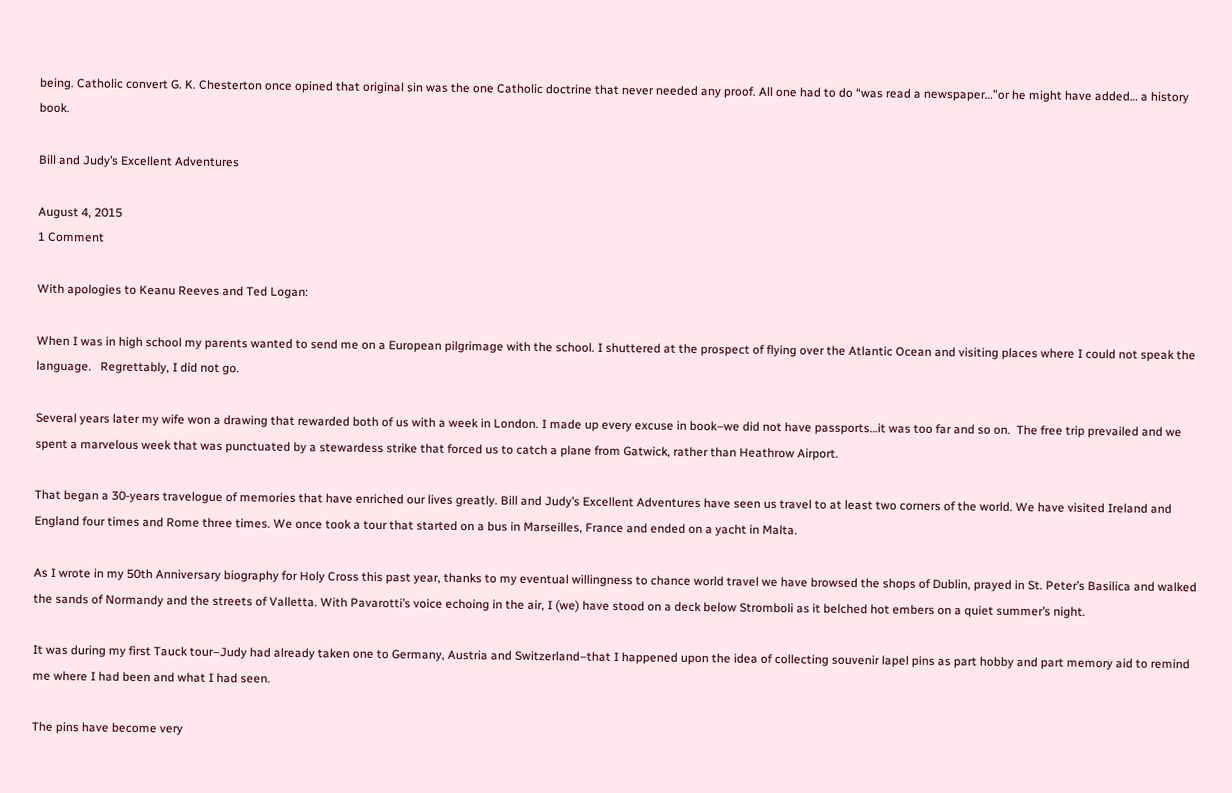being. Catholic convert G. K. Chesterton once opined that original sin was the one Catholic doctrine that never needed any proof. All one had to do “was read a newspaper…”or he might have added… a history book.

Bill and Judy’s Excellent Adventures

August 4, 2015
1 Comment

With apologies to Keanu Reeves and Ted Logan:

When I was in high school my parents wanted to send me on a European pilgrimage with the school. I shuttered at the prospect of flying over the Atlantic Ocean and visiting places where I could not speak the language.   Regrettably, I did not go.

Several years later my wife won a drawing that rewarded both of us with a week in London. I made up every excuse in book–we did not have passports…it was too far and so on.  The free trip prevailed and we spent a marvelous week that was punctuated by a stewardess strike that forced us to catch a plane from Gatwick, rather than Heathrow Airport.

That began a 30-years travelogue of memories that have enriched our lives greatly. Bill and Judy’s Excellent Adventures have seen us travel to at least two corners of the world. We have visited Ireland and England four times and Rome three times. We once took a tour that started on a bus in Marseilles, France and ended on a yacht in Malta.

As I wrote in my 50th Anniversary biography for Holy Cross this past year, thanks to my eventual willingness to chance world travel we have browsed the shops of Dublin, prayed in St. Peter’s Basilica and walked the sands of Normandy and the streets of Valletta. With Pavarotti’s voice echoing in the air, I (we) have stood on a deck below Stromboli as it belched hot embers on a quiet summer’s night.

It was during my first Tauck tour–Judy had already taken one to Germany, Austria and Switzerland–that I happened upon the idea of collecting souvenir lapel pins as part hobby and part memory aid to remind me where I had been and what I had seen.

The pins have become very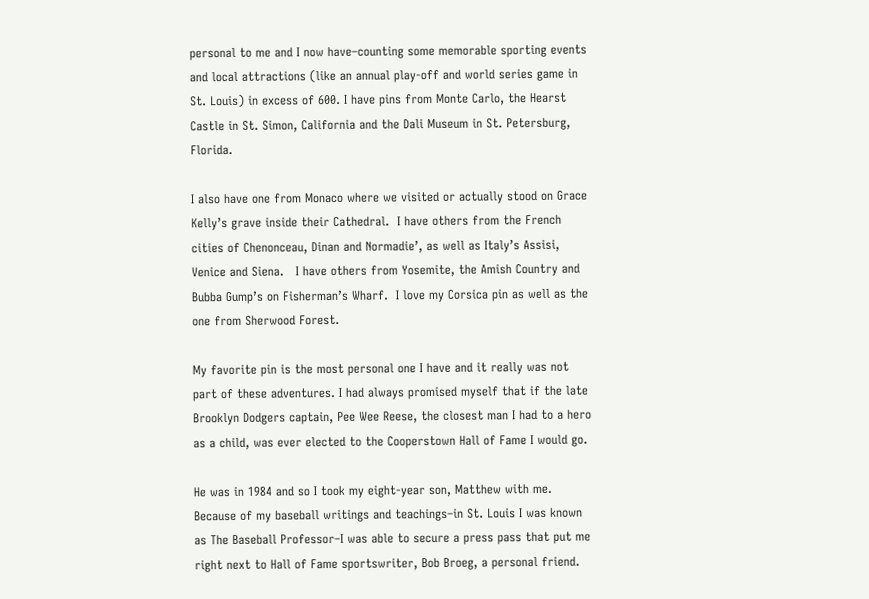personal to me and I now have–counting some memorable sporting events and local attractions (like an annual play-off and world series game in St. Louis) in excess of 600. I have pins from Monte Carlo, the Hearst Castle in St. Simon, California and the Dali Museum in St. Petersburg, Florida.

I also have one from Monaco where we visited or actually stood on Grace Kelly’s grave inside their Cathedral.  I have others from the French cities of Chenonceau, Dinan and Normadie’, as well as Italy’s Assisi, Venice and Siena.   I have others from Yosemite, the Amish Country and Bubba Gump’s on Fisherman’s Wharf.  I love my Corsica pin as well as the one from Sherwood Forest.

My favorite pin is the most personal one I have and it really was not part of these adventures. I had always promised myself that if the late Brooklyn Dodgers captain, Pee Wee Reese, the closest man I had to a hero as a child, was ever elected to the Cooperstown Hall of Fame I would go.

He was in 1984 and so I took my eight-year son, Matthew with me. Because of my baseball writings and teachings–in St. Louis I was known as The Baseball Professor–I was able to secure a press pass that put me right next to Hall of Fame sportswriter, Bob Broeg, a personal friend.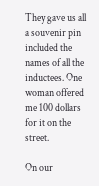They gave us all a souvenir pin included the names of all the inductees. One woman offered me 100 dollars for it on the street.

On our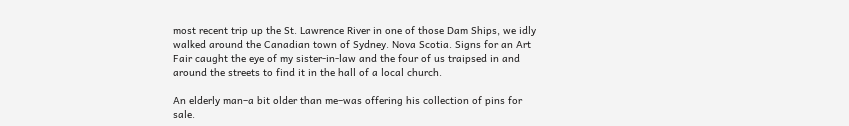most recent trip up the St. Lawrence River in one of those Dam Ships, we idly walked around the Canadian town of Sydney. Nova Scotia. Signs for an Art Fair caught the eye of my sister-in-law and the four of us traipsed in and around the streets to find it in the hall of a local church.

An elderly man–a bit older than me–was offering his collection of pins for sale.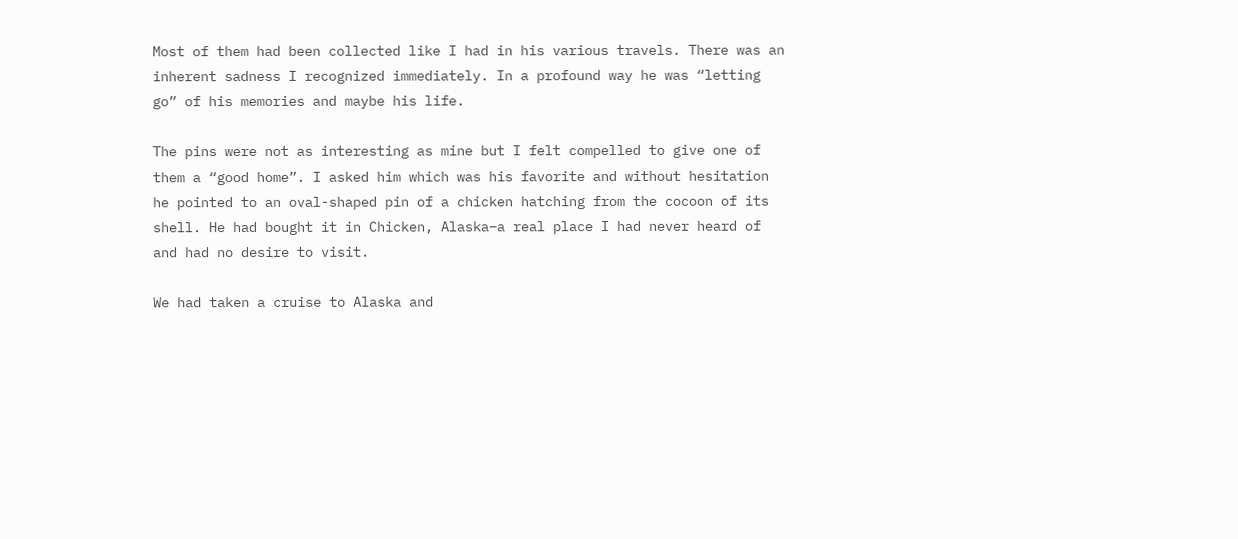Most of them had been collected like I had in his various travels. There was an inherent sadness I recognized immediately. In a profound way he was “letting go” of his memories and maybe his life.

The pins were not as interesting as mine but I felt compelled to give one of them a “good home”. I asked him which was his favorite and without hesitation he pointed to an oval-shaped pin of a chicken hatching from the cocoon of its shell. He had bought it in Chicken, Alaska–a real place I had never heard of and had no desire to visit.

We had taken a cruise to Alaska and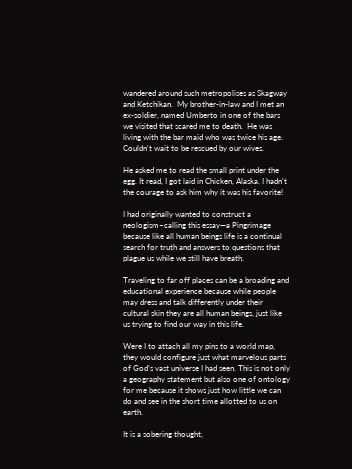wandered around such metropolises as Skagway and Ketchikan.  My brother-in-law and I met an ex-soldier, named Umberto in one of the bars we visited that scared me to death.  He was living with the bar maid who was twice his age. Couldn’t wait to be rescued by our wives.

He asked me to read the small print under the egg. It read, I got laid in Chicken, Alaska. I hadn’t the courage to ask him why it was his favorite!

I had originally wanted to construct a neologism–calling this essay—a Pingrimage because like all human beings life is a continual search for truth and answers to questions that plague us while we still have breath.

Traveling to far off places can be a broading and educational experience because while people may dress and talk differently under their cultural skin they are all human beings, just like us trying to find our way in this life.

Were I to attach all my pins to a world map, they would configure just what marvelous parts of God’s vast universe I had seen. This is not only a geography statement but also one of ontology for me because it shows just how little we can do and see in the short time allotted to us on earth.

It is a sobering thought,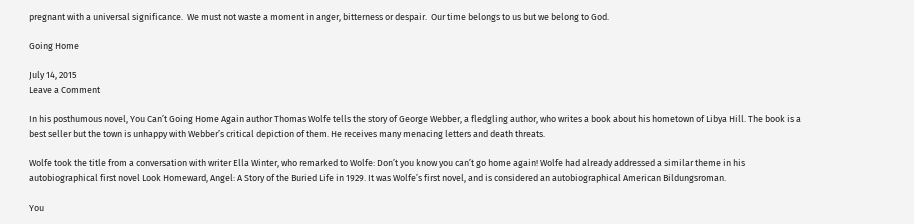pregnant with a universal significance.  We must not waste a moment in anger, bitterness or despair.  Our time belongs to us but we belong to God.

Going Home

July 14, 2015
Leave a Comment

In his posthumous novel, You Can’t Going Home Again author Thomas Wolfe tells the story of George Webber, a fledgling author, who writes a book about his hometown of Libya Hill. The book is a best seller but the town is unhappy with Webber’s critical depiction of them. He receives many menacing letters and death threats.

Wolfe took the title from a conversation with writer Ella Winter, who remarked to Wolfe: Don’t you know you can’t go home again! Wolfe had already addressed a similar theme in his autobiographical first novel Look Homeward, Angel: A Story of the Buried Life in 1929. It was Wolfe’s first novel, and is considered an autobiographical American Bildungsroman.

You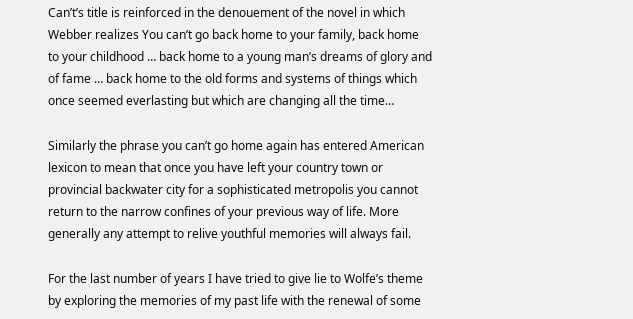Can’t’s title is reinforced in the denouement of the novel in which Webber realizes You can’t go back home to your family, back home to your childhood … back home to a young man’s dreams of glory and of fame … back home to the old forms and systems of things which once seemed everlasting but which are changing all the time…

Similarly the phrase you can’t go home again has entered American lexicon to mean that once you have left your country town or provincial backwater city for a sophisticated metropolis you cannot return to the narrow confines of your previous way of life. More generally any attempt to relive youthful memories will always fail.

For the last number of years I have tried to give lie to Wolfe’s theme by exploring the memories of my past life with the renewal of some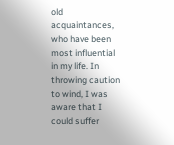old acquaintances, who have been most influential in my life. In throwing caution to wind, I was aware that I could suffer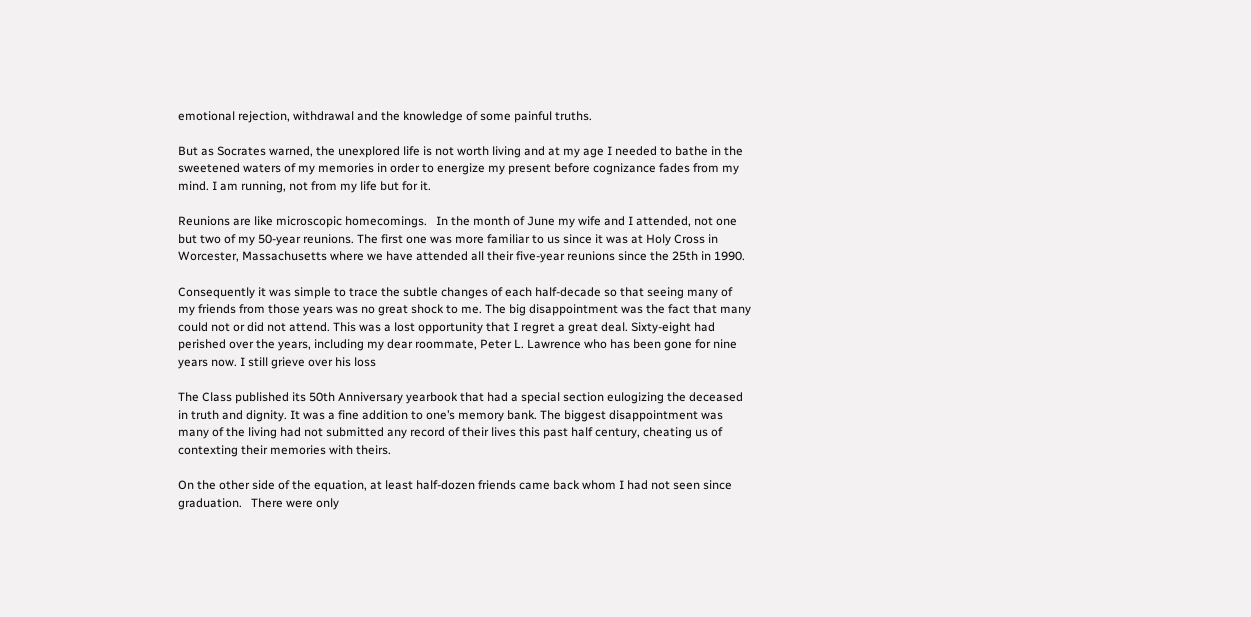emotional rejection, withdrawal and the knowledge of some painful truths.

But as Socrates warned, the unexplored life is not worth living and at my age I needed to bathe in the sweetened waters of my memories in order to energize my present before cognizance fades from my mind. I am running, not from my life but for it.

Reunions are like microscopic homecomings.   In the month of June my wife and I attended, not one but two of my 50-year reunions. The first one was more familiar to us since it was at Holy Cross in Worcester, Massachusetts where we have attended all their five-year reunions since the 25th in 1990.

Consequently it was simple to trace the subtle changes of each half-decade so that seeing many of my friends from those years was no great shock to me. The big disappointment was the fact that many could not or did not attend. This was a lost opportunity that I regret a great deal. Sixty-eight had perished over the years, including my dear roommate, Peter L. Lawrence who has been gone for nine years now. I still grieve over his loss

The Class published its 50th Anniversary yearbook that had a special section eulogizing the deceased in truth and dignity. It was a fine addition to one’s memory bank. The biggest disappointment was many of the living had not submitted any record of their lives this past half century, cheating us of contexting their memories with theirs.

On the other side of the equation, at least half-dozen friends came back whom I had not seen since graduation.   There were only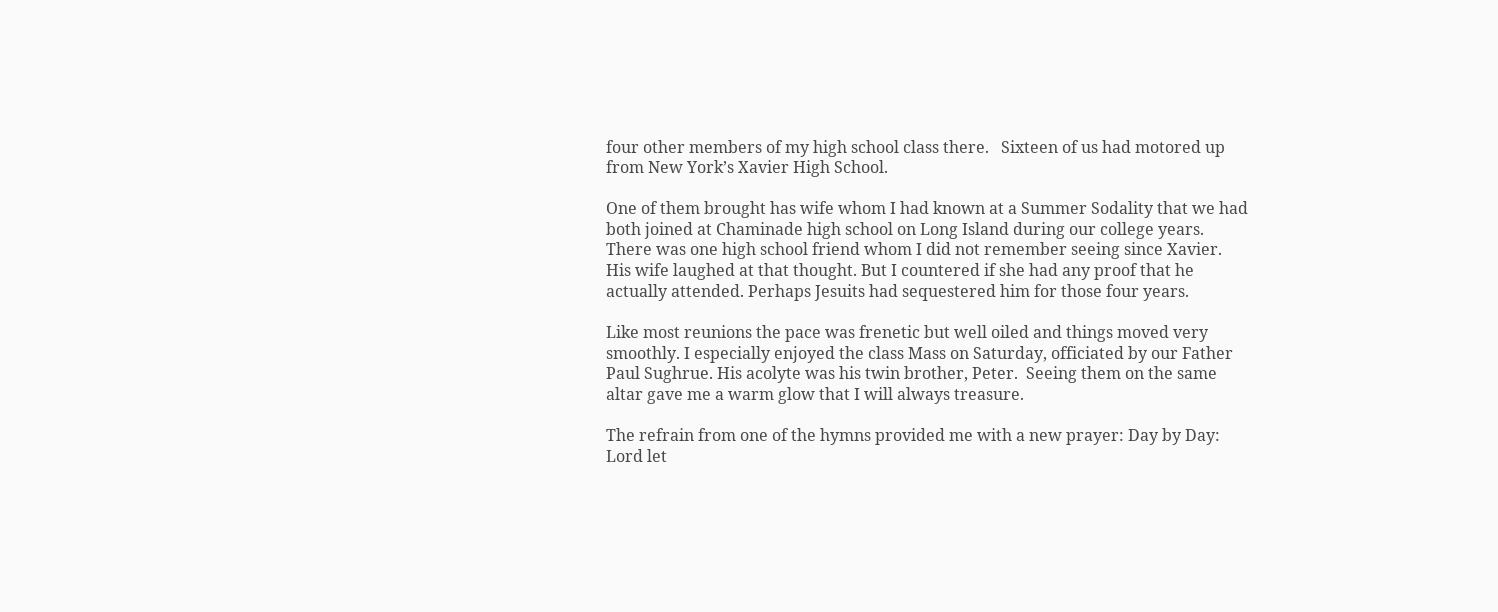four other members of my high school class there.   Sixteen of us had motored up from New York’s Xavier High School.

One of them brought has wife whom I had known at a Summer Sodality that we had both joined at Chaminade high school on Long Island during our college years. There was one high school friend whom I did not remember seeing since Xavier. His wife laughed at that thought. But I countered if she had any proof that he actually attended. Perhaps Jesuits had sequestered him for those four years.

Like most reunions the pace was frenetic but well oiled and things moved very smoothly. I especially enjoyed the class Mass on Saturday, officiated by our Father Paul Sughrue. His acolyte was his twin brother, Peter.  Seeing them on the same altar gave me a warm glow that I will always treasure.

The refrain from one of the hymns provided me with a new prayer: Day by Day: Lord let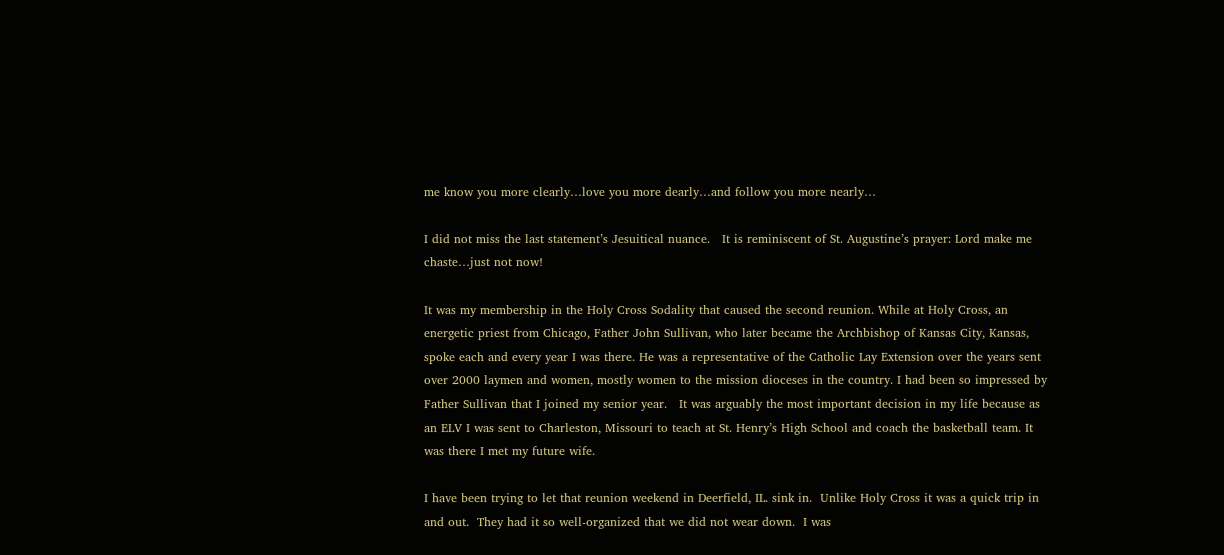me know you more clearly…love you more dearly…and follow you more nearly…

I did not miss the last statement’s Jesuitical nuance.   It is reminiscent of St. Augustine’s prayer: Lord make me chaste…just not now!

It was my membership in the Holy Cross Sodality that caused the second reunion. While at Holy Cross, an energetic priest from Chicago, Father John Sullivan, who later became the Archbishop of Kansas City, Kansas, spoke each and every year I was there. He was a representative of the Catholic Lay Extension over the years sent over 2000 laymen and women, mostly women to the mission dioceses in the country. I had been so impressed by Father Sullivan that I joined my senior year.   It was arguably the most important decision in my life because as an ELV I was sent to Charleston, Missouri to teach at St. Henry’s High School and coach the basketball team. It was there I met my future wife.

I have been trying to let that reunion weekend in Deerfield, IL. sink in.  Unlike Holy Cross it was a quick trip in and out.  They had it so well-organized that we did not wear down.  I was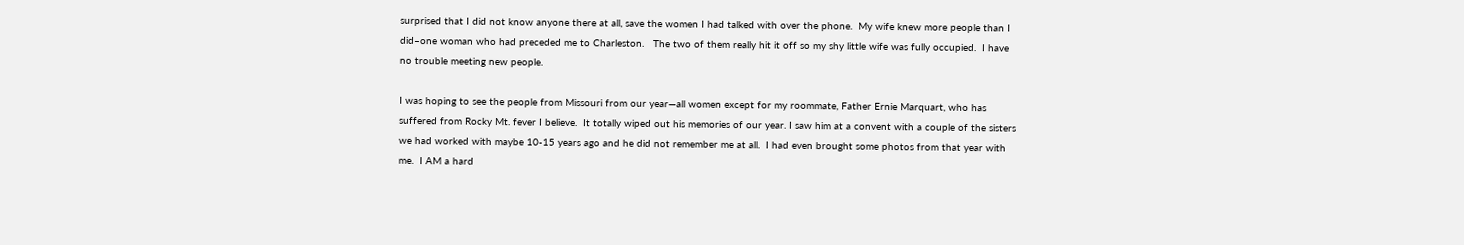surprised that I did not know anyone there at all, save the women I had talked with over the phone.  My wife knew more people than I did–one woman who had preceded me to Charleston.   The two of them really hit it off so my shy little wife was fully occupied.  I have no trouble meeting new people.

I was hoping to see the people from Missouri from our year—all women except for my roommate, Father Ernie Marquart, who has suffered from Rocky Mt. fever I believe.  It totally wiped out his memories of our year. I saw him at a convent with a couple of the sisters we had worked with maybe 10-15 years ago and he did not remember me at all.  I had even brought some photos from that year with me.  I AM a hard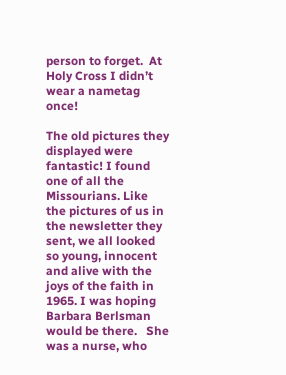person to forget.  At Holy Cross I didn’t wear a nametag once!

The old pictures they displayed were fantastic! I found one of all the Missourians. Like the pictures of us in the newsletter they sent, we all looked so young, innocent and alive with the joys of the faith in 1965. I was hoping Barbara Berlsman would be there.   She was a nurse, who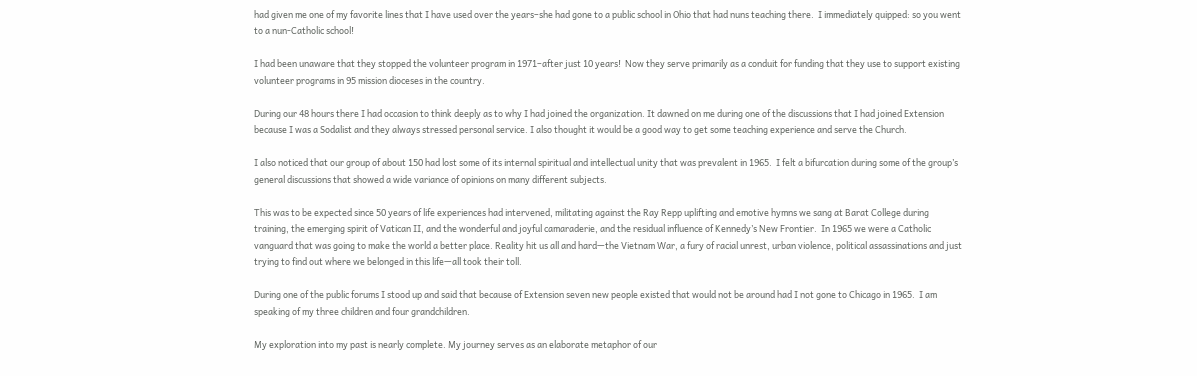had given me one of my favorite lines that I have used over the years–she had gone to a public school in Ohio that had nuns teaching there.  I immediately quipped: so you went to a nun-Catholic school!

I had been unaware that they stopped the volunteer program in 1971–after just 10 years!  Now they serve primarily as a conduit for funding that they use to support existing volunteer programs in 95 mission dioceses in the country.

During our 48 hours there I had occasion to think deeply as to why I had joined the organization. It dawned on me during one of the discussions that I had joined Extension because I was a Sodalist and they always stressed personal service. I also thought it would be a good way to get some teaching experience and serve the Church.

I also noticed that our group of about 150 had lost some of its internal spiritual and intellectual unity that was prevalent in 1965.  I felt a bifurcation during some of the group’s general discussions that showed a wide variance of opinions on many different subjects.

This was to be expected since 50 years of life experiences had intervened, militating against the Ray Repp uplifting and emotive hymns we sang at Barat College during training, the emerging spirit of Vatican II, and the wonderful and joyful camaraderie, and the residual influence of Kennedy’s New Frontier.  In 1965 we were a Catholic vanguard that was going to make the world a better place. Reality hit us all and hard—the Vietnam War, a fury of racial unrest, urban violence, political assassinations and just trying to find out where we belonged in this life—all took their toll.

During one of the public forums I stood up and said that because of Extension seven new people existed that would not be around had I not gone to Chicago in 1965.  I am speaking of my three children and four grandchildren.

My exploration into my past is nearly complete. My journey serves as an elaborate metaphor of our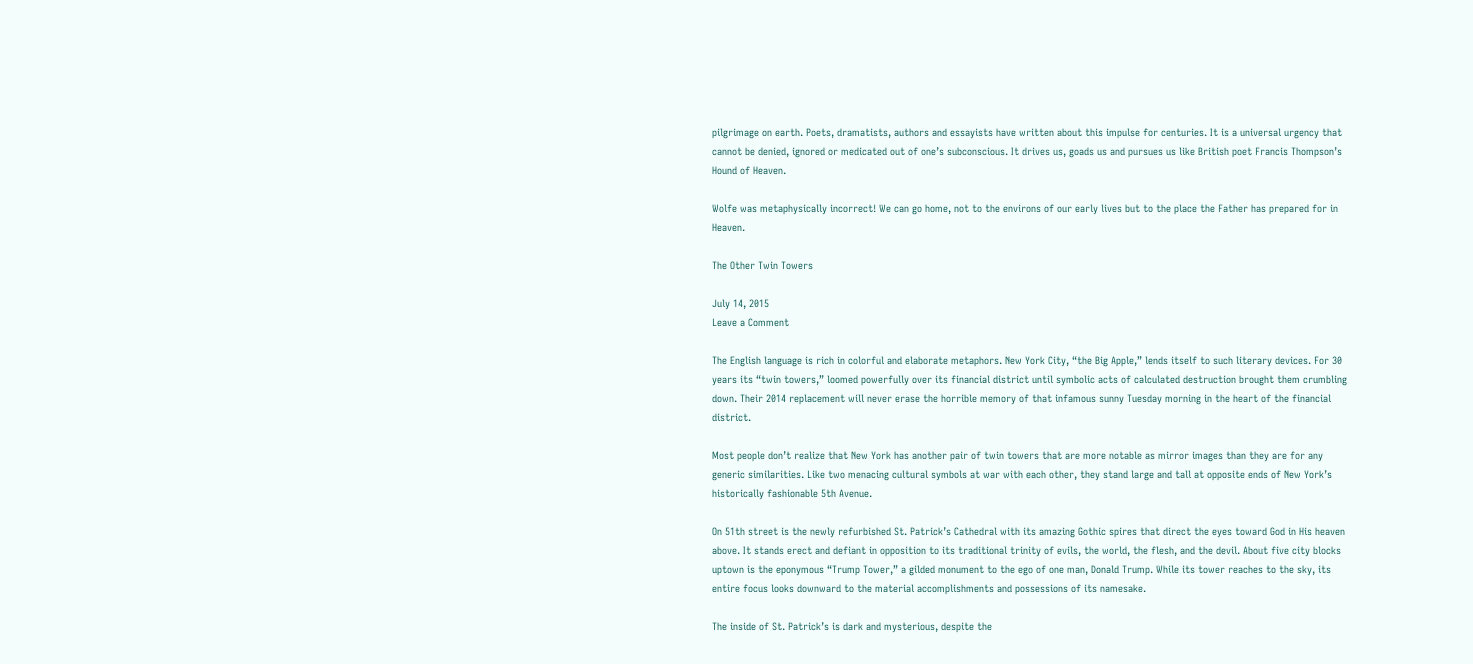pilgrimage on earth. Poets, dramatists, authors and essayists have written about this impulse for centuries. It is a universal urgency that cannot be denied, ignored or medicated out of one’s subconscious. It drives us, goads us and pursues us like British poet Francis Thompson’s Hound of Heaven.

Wolfe was metaphysically incorrect! We can go home, not to the environs of our early lives but to the place the Father has prepared for in Heaven.

The Other Twin Towers

July 14, 2015
Leave a Comment

The English language is rich in colorful and elaborate metaphors. New York City, “the Big Apple,” lends itself to such literary devices. For 30 years its “twin towers,” loomed powerfully over its financial district until symbolic acts of calculated destruction brought them crumbling down. Their 2014 replacement will never erase the horrible memory of that infamous sunny Tuesday morning in the heart of the financial district.

Most people don’t realize that New York has another pair of twin towers that are more notable as mirror images than they are for any generic similarities. Like two menacing cultural symbols at war with each other, they stand large and tall at opposite ends of New York’s historically fashionable 5th Avenue.

On 51th street is the newly refurbished St. Patrick’s Cathedral with its amazing Gothic spires that direct the eyes toward God in His heaven above. It stands erect and defiant in opposition to its traditional trinity of evils, the world, the flesh, and the devil. About five city blocks uptown is the eponymous “Trump Tower,” a gilded monument to the ego of one man, Donald Trump. While its tower reaches to the sky, its entire focus looks downward to the material accomplishments and possessions of its namesake.

The inside of St. Patrick’s is dark and mysterious, despite the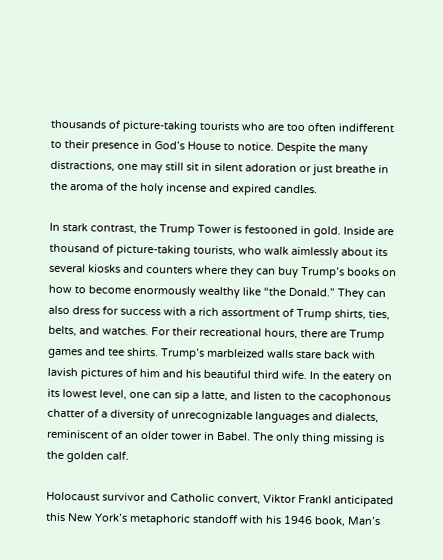thousands of picture-taking tourists who are too often indifferent to their presence in God’s House to notice. Despite the many distractions, one may still sit in silent adoration or just breathe in the aroma of the holy incense and expired candles.

In stark contrast, the Trump Tower is festooned in gold. Inside are thousand of picture-taking tourists, who walk aimlessly about its several kiosks and counters where they can buy Trump’s books on how to become enormously wealthy like “the Donald.” They can also dress for success with a rich assortment of Trump shirts, ties, belts, and watches. For their recreational hours, there are Trump games and tee shirts. Trump’s marbleized walls stare back with lavish pictures of him and his beautiful third wife. In the eatery on its lowest level, one can sip a latte, and listen to the cacophonous chatter of a diversity of unrecognizable languages and dialects, reminiscent of an older tower in Babel. The only thing missing is the golden calf.

Holocaust survivor and Catholic convert, Viktor Frankl anticipated this New York’s metaphoric standoff with his 1946 book, Man’s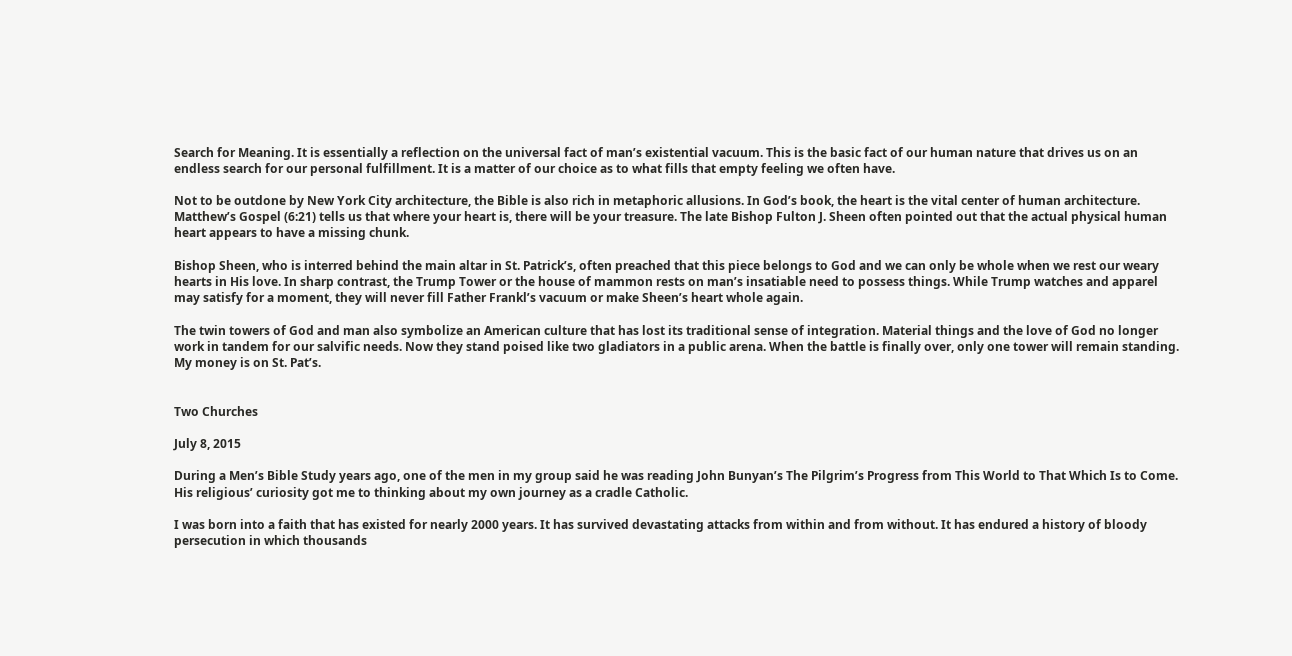Search for Meaning. It is essentially a reflection on the universal fact of man’s existential vacuum. This is the basic fact of our human nature that drives us on an endless search for our personal fulfillment. It is a matter of our choice as to what fills that empty feeling we often have.

Not to be outdone by New York City architecture, the Bible is also rich in metaphoric allusions. In God’s book, the heart is the vital center of human architecture. Matthew’s Gospel (6:21) tells us that where your heart is, there will be your treasure. The late Bishop Fulton J. Sheen often pointed out that the actual physical human heart appears to have a missing chunk.

Bishop Sheen, who is interred behind the main altar in St. Patrick’s, often preached that this piece belongs to God and we can only be whole when we rest our weary hearts in His love. In sharp contrast, the Trump Tower or the house of mammon rests on man’s insatiable need to possess things. While Trump watches and apparel may satisfy for a moment, they will never fill Father Frankl’s vacuum or make Sheen’s heart whole again.

The twin towers of God and man also symbolize an American culture that has lost its traditional sense of integration. Material things and the love of God no longer work in tandem for our salvific needs. Now they stand poised like two gladiators in a public arena. When the battle is finally over, only one tower will remain standing. My money is on St. Pat’s.


Two Churches

July 8, 2015

During a Men’s Bible Study years ago, one of the men in my group said he was reading John Bunyan’s The Pilgrim’s Progress from This World to That Which Is to Come. His religious’ curiosity got me to thinking about my own journey as a cradle Catholic.

I was born into a faith that has existed for nearly 2000 years. It has survived devastating attacks from within and from without. It has endured a history of bloody persecution in which thousands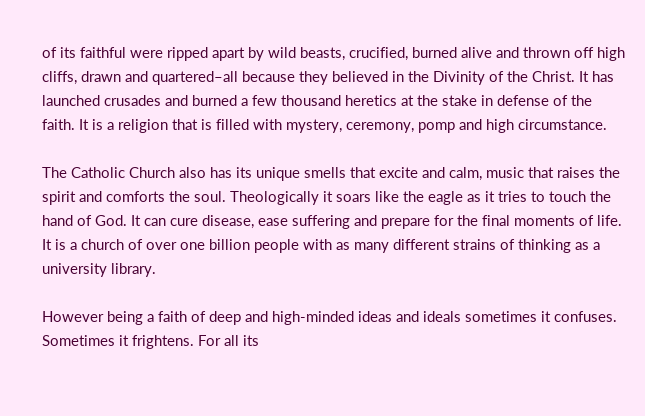of its faithful were ripped apart by wild beasts, crucified, burned alive and thrown off high cliffs, drawn and quartered–all because they believed in the Divinity of the Christ. It has launched crusades and burned a few thousand heretics at the stake in defense of the faith. It is a religion that is filled with mystery, ceremony, pomp and high circumstance.

The Catholic Church also has its unique smells that excite and calm, music that raises the spirit and comforts the soul. Theologically it soars like the eagle as it tries to touch the hand of God. It can cure disease, ease suffering and prepare for the final moments of life.   It is a church of over one billion people with as many different strains of thinking as a university library.

However being a faith of deep and high-minded ideas and ideals sometimes it confuses. Sometimes it frightens. For all its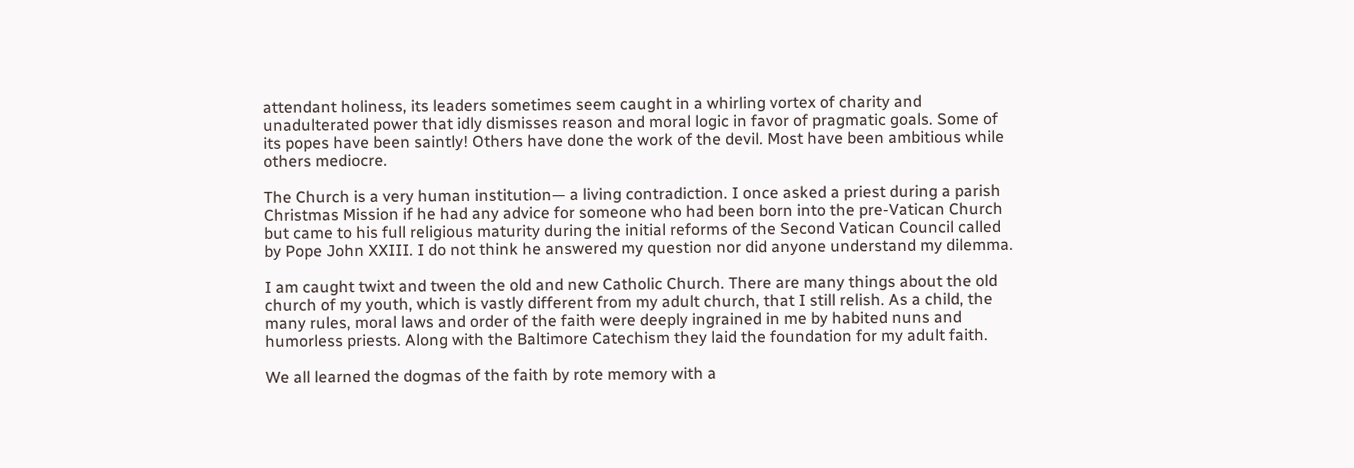attendant holiness, its leaders sometimes seem caught in a whirling vortex of charity and unadulterated power that idly dismisses reason and moral logic in favor of pragmatic goals. Some of its popes have been saintly! Others have done the work of the devil. Most have been ambitious while others mediocre.

The Church is a very human institution— a living contradiction. I once asked a priest during a parish Christmas Mission if he had any advice for someone who had been born into the pre-Vatican Church but came to his full religious maturity during the initial reforms of the Second Vatican Council called by Pope John XXIII. I do not think he answered my question nor did anyone understand my dilemma.

I am caught twixt and tween the old and new Catholic Church. There are many things about the old church of my youth, which is vastly different from my adult church, that I still relish. As a child, the many rules, moral laws and order of the faith were deeply ingrained in me by habited nuns and humorless priests. Along with the Baltimore Catechism they laid the foundation for my adult faith.

We all learned the dogmas of the faith by rote memory with a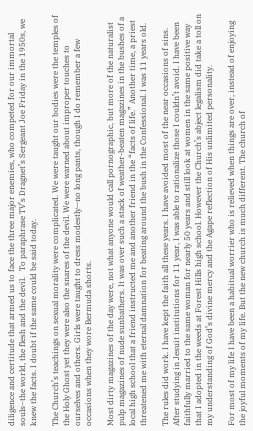diligence and certitude that armed us to face the three major enemies, who competed for our immortal souls–the world, the flesh and the devil.   To paraphrase TV’s Dragnet’s Sergeant Joe Friday in the 1950s, we knew the facts. I doubt if the same could be said today.

The Church’s teachings on sexual morality were complicated. We were taught our bodies were the temples of the Holy Ghost yet they were also the snares of the devil. We were warned about improper touches to ourselves and others. Girls were taught to dress modestly—no long pants, though I do remember a few occasions when they wore Bermuda shorts.

Most dirty magazines of the day were, not what anyone would call pornographic, but more of the naturalist pulp magazines of nude sunbathers. It was over such a stack of weather-beaten magazines in the bushes of a local high school that a friend instructed me and another friend in the “facts of life.” Another time, a priest threatened me with eternal damnation for beating around the bush in the Confessional. I was 11 years old.

The rules did work. I have kept the faith all these years. I have avoided most of the near occasions of sins. After studying in Jesuit institutions for 11 year, I was able to rationalize those I couldn’t avoid. I have been faithfully married to the same woman for nearly 50 years and still look at women in the same positive way that I adopted in the weeds at Forest Hills high school. However the Church’s abject legalism did take a toll on my understanding of God’s divine mercy and the Agape reflection of His unlimited personality.

For most of my life I have been a habitual worrier who is relieved when things are over, instead of enjoying the joyful moments of my life. But the new church is much different. The church of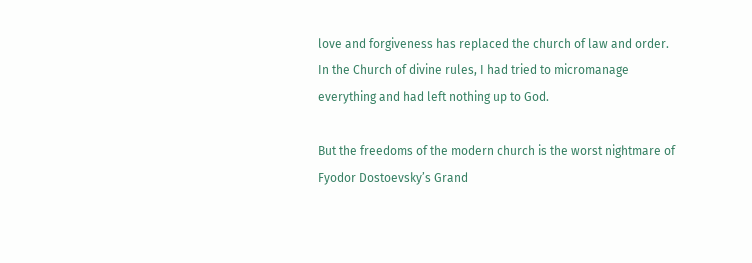love and forgiveness has replaced the church of law and order. In the Church of divine rules, I had tried to micromanage everything and had left nothing up to God.

But the freedoms of the modern church is the worst nightmare of Fyodor Dostoevsky’s Grand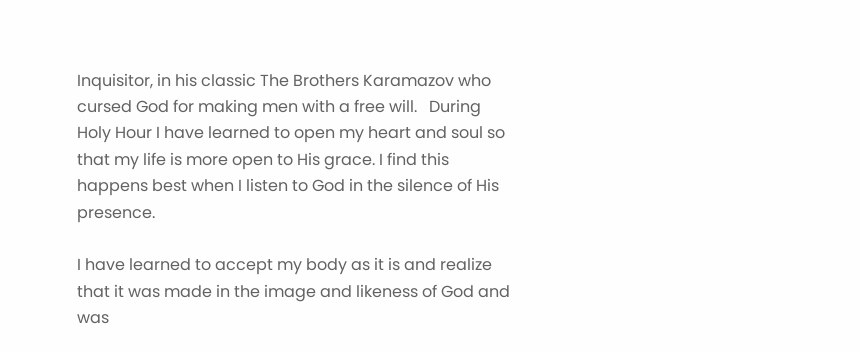Inquisitor, in his classic The Brothers Karamazov who cursed God for making men with a free will.   During Holy Hour I have learned to open my heart and soul so that my life is more open to His grace. I find this happens best when I listen to God in the silence of His presence.

I have learned to accept my body as it is and realize that it was made in the image and likeness of God and was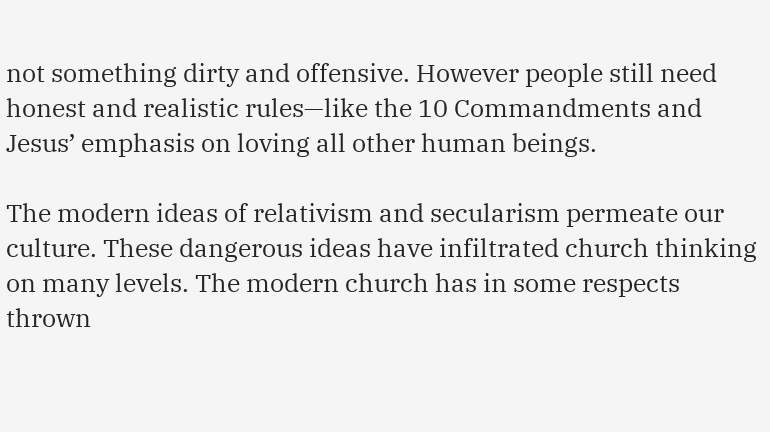not something dirty and offensive. However people still need honest and realistic rules—like the 10 Commandments and Jesus’ emphasis on loving all other human beings.

The modern ideas of relativism and secularism permeate our culture. These dangerous ideas have infiltrated church thinking on many levels. The modern church has in some respects thrown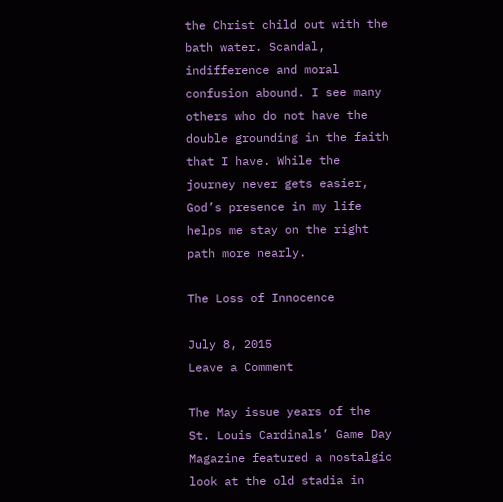the Christ child out with the bath water. Scandal, indifference and moral confusion abound. I see many others who do not have the double grounding in the faith that I have. While the journey never gets easier, God’s presence in my life helps me stay on the right path more nearly.

The Loss of Innocence

July 8, 2015
Leave a Comment

The May issue years of the St. Louis Cardinals’ Game Day Magazine featured a nostalgic look at the old stadia in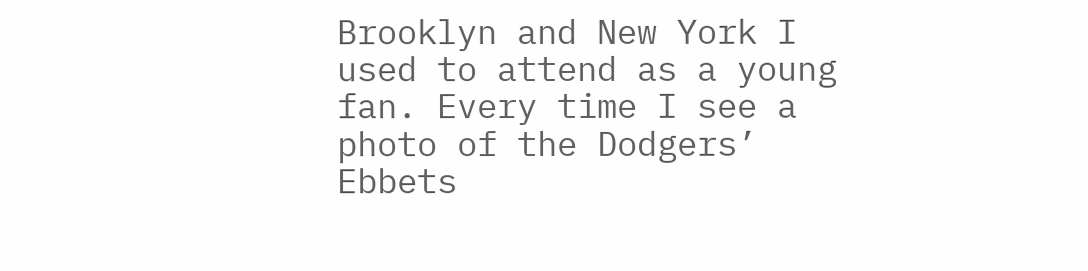Brooklyn and New York I used to attend as a young fan. Every time I see a photo of the Dodgers’ Ebbets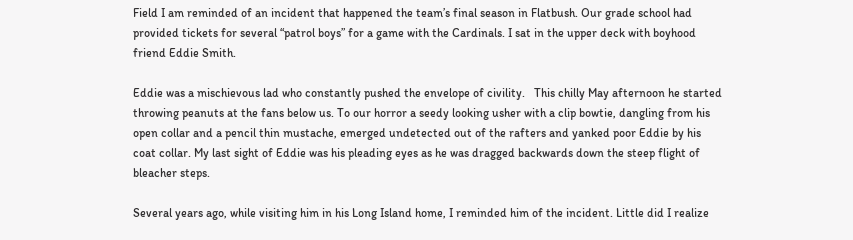Field I am reminded of an incident that happened the team’s final season in Flatbush. Our grade school had provided tickets for several “patrol boys” for a game with the Cardinals. I sat in the upper deck with boyhood friend Eddie Smith.

Eddie was a mischievous lad who constantly pushed the envelope of civility.   This chilly May afternoon he started throwing peanuts at the fans below us. To our horror a seedy looking usher with a clip bowtie, dangling from his open collar and a pencil thin mustache, emerged undetected out of the rafters and yanked poor Eddie by his coat collar. My last sight of Eddie was his pleading eyes as he was dragged backwards down the steep flight of bleacher steps.

Several years ago, while visiting him in his Long Island home, I reminded him of the incident. Little did I realize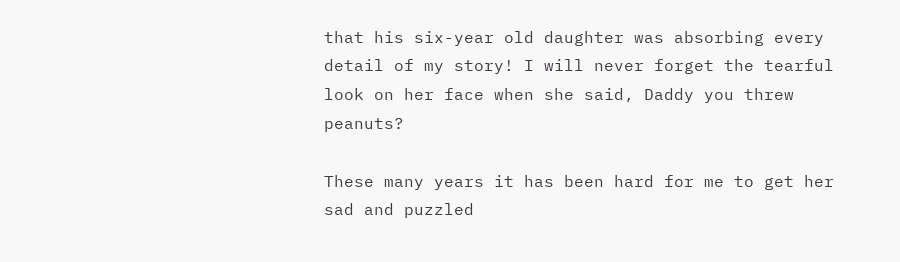that his six-year old daughter was absorbing every detail of my story! I will never forget the tearful look on her face when she said, Daddy you threw peanuts?

These many years it has been hard for me to get her sad and puzzled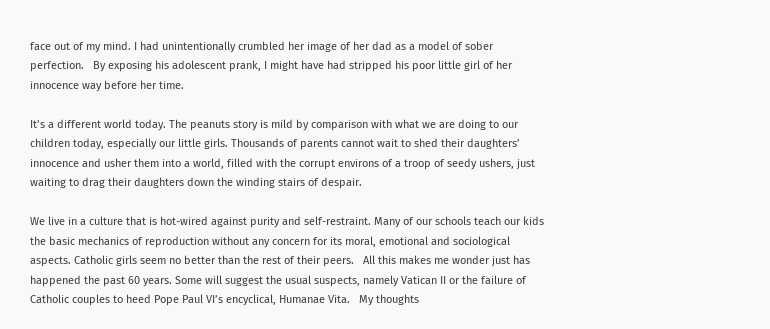face out of my mind. I had unintentionally crumbled her image of her dad as a model of sober perfection.   By exposing his adolescent prank, I might have had stripped his poor little girl of her innocence way before her time.

It’s a different world today. The peanuts story is mild by comparison with what we are doing to our children today, especially our little girls. Thousands of parents cannot wait to shed their daughters’ innocence and usher them into a world, filled with the corrupt environs of a troop of seedy ushers, just waiting to drag their daughters down the winding stairs of despair.

We live in a culture that is hot-wired against purity and self-restraint. Many of our schools teach our kids the basic mechanics of reproduction without any concern for its moral, emotional and sociological aspects. Catholic girls seem no better than the rest of their peers.   All this makes me wonder just has happened the past 60 years. Some will suggest the usual suspects, namely Vatican II or the failure of Catholic couples to heed Pope Paul VI’s encyclical, Humanae Vita.   My thoughts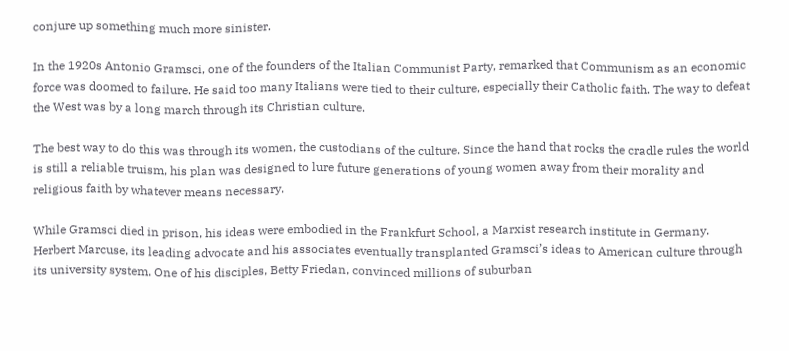conjure up something much more sinister.

In the 1920s Antonio Gramsci, one of the founders of the Italian Communist Party, remarked that Communism as an economic force was doomed to failure. He said too many Italians were tied to their culture, especially their Catholic faith. The way to defeat the West was by a long march through its Christian culture.

The best way to do this was through its women, the custodians of the culture. Since the hand that rocks the cradle rules the world is still a reliable truism, his plan was designed to lure future generations of young women away from their morality and religious faith by whatever means necessary.

While Gramsci died in prison, his ideas were embodied in the Frankfurt School, a Marxist research institute in Germany. Herbert Marcuse, its leading advocate and his associates eventually transplanted Gramsci’s ideas to American culture through its university system. One of his disciples, Betty Friedan, convinced millions of suburban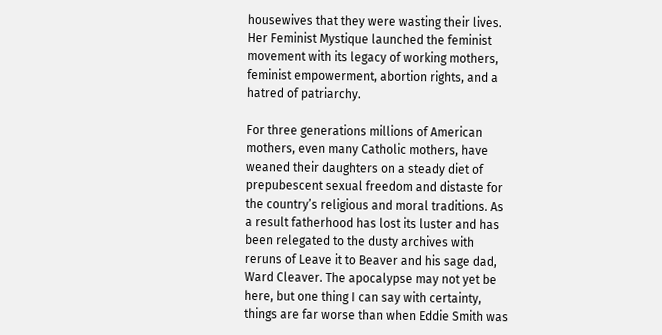housewives that they were wasting their lives. Her Feminist Mystique launched the feminist movement with its legacy of working mothers, feminist empowerment, abortion rights, and a hatred of patriarchy.

For three generations millions of American mothers, even many Catholic mothers, have weaned their daughters on a steady diet of prepubescent sexual freedom and distaste for the country’s religious and moral traditions. As a result fatherhood has lost its luster and has been relegated to the dusty archives with reruns of Leave it to Beaver and his sage dad, Ward Cleaver. The apocalypse may not yet be here, but one thing I can say with certainty, things are far worse than when Eddie Smith was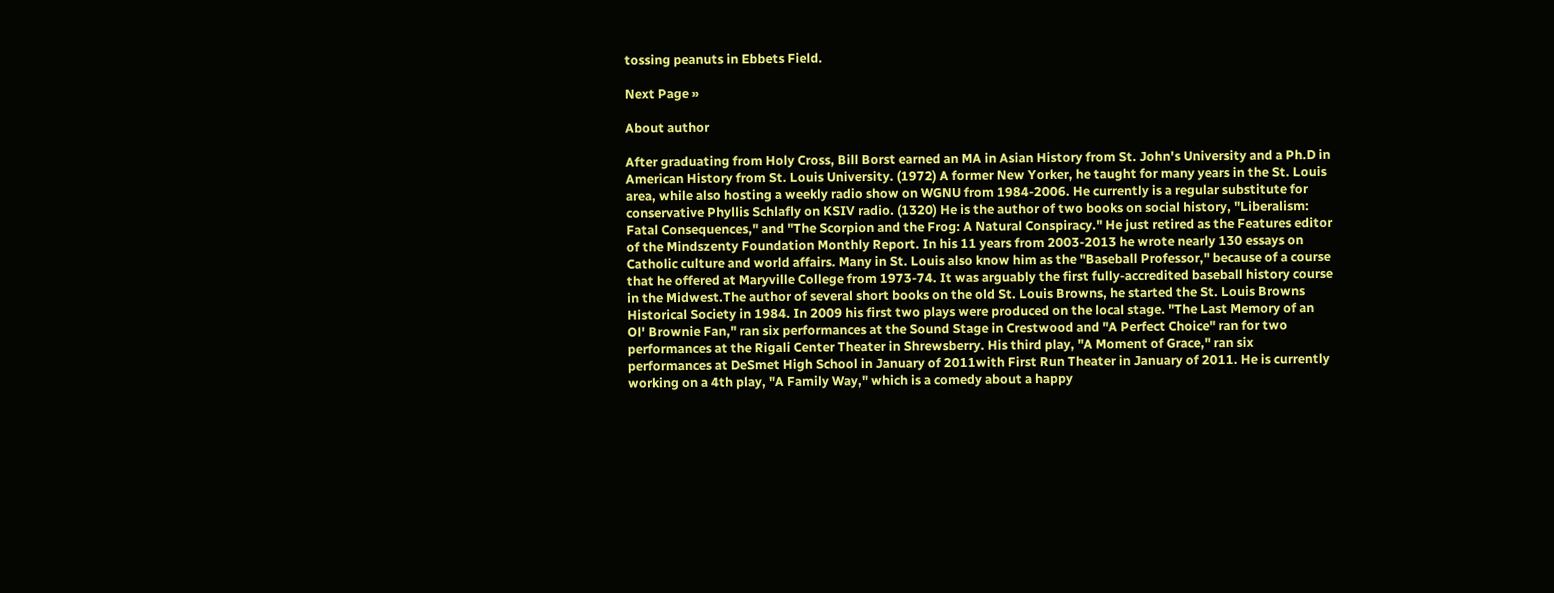tossing peanuts in Ebbets Field.

Next Page »

About author

After graduating from Holy Cross, Bill Borst earned an MA in Asian History from St. John's University and a Ph.D in American History from St. Louis University. (1972) A former New Yorker, he taught for many years in the St. Louis area, while also hosting a weekly radio show on WGNU from 1984-2006. He currently is a regular substitute for conservative Phyllis Schlafly on KSIV radio. (1320) He is the author of two books on social history, "Liberalism: Fatal Consequences," and "The Scorpion and the Frog: A Natural Conspiracy." He just retired as the Features editor of the Mindszenty Foundation Monthly Report. In his 11 years from 2003-2013 he wrote nearly 130 essays on Catholic culture and world affairs. Many in St. Louis also know him as the "Baseball Professor," because of a course that he offered at Maryville College from 1973-74. It was arguably the first fully-accredited baseball history course in the Midwest.The author of several short books on the old St. Louis Browns, he started the St. Louis Browns Historical Society in 1984. In 2009 his first two plays were produced on the local stage. "The Last Memory of an Ol' Brownie Fan," ran six performances at the Sound Stage in Crestwood and "A Perfect Choice" ran for two performances at the Rigali Center Theater in Shrewsberry. His third play, "A Moment of Grace," ran six performances at DeSmet High School in January of 2011with First Run Theater in January of 2011. He is currently working on a 4th play, "A Family Way," which is a comedy about a happy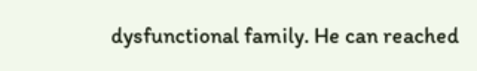dysfunctional family. He can reached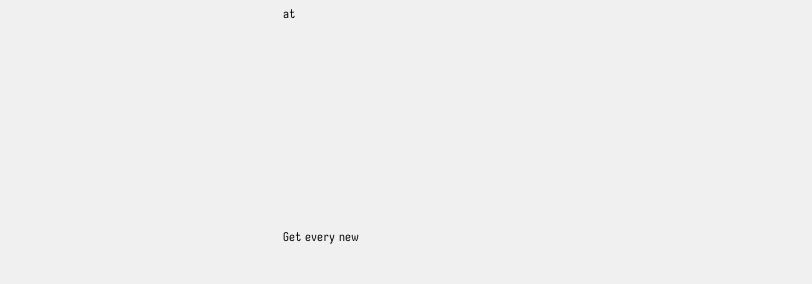at








Get every new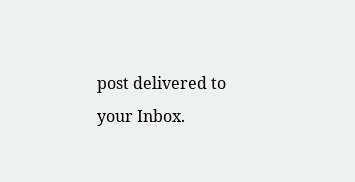post delivered to your Inbox.